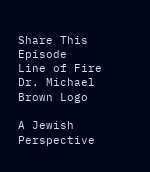Share This Episode
Line of Fire Dr. Michael Brown Logo

A Jewish Perspective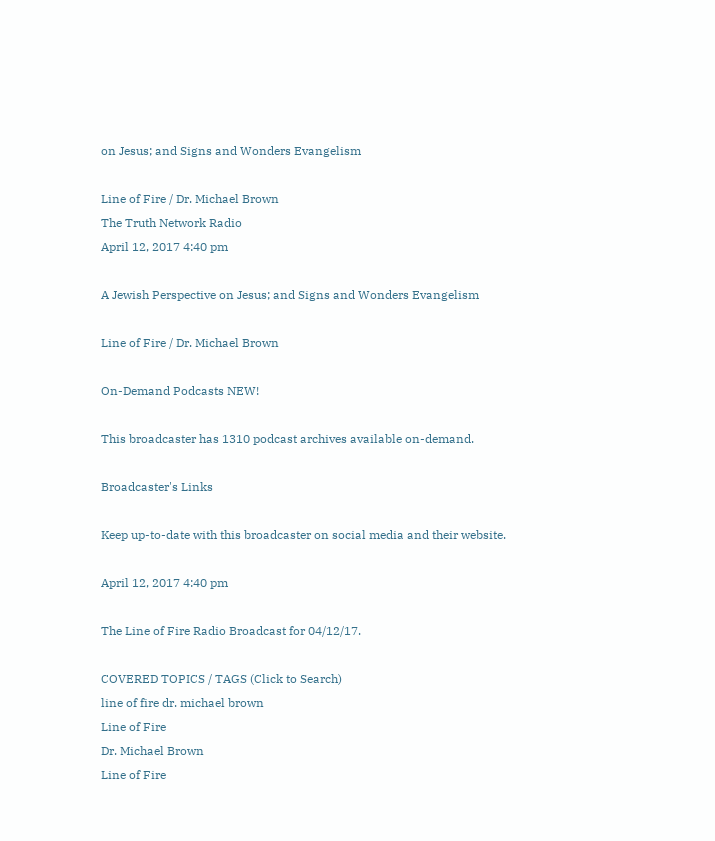on Jesus; and Signs and Wonders Evangelism

Line of Fire / Dr. Michael Brown
The Truth Network Radio
April 12, 2017 4:40 pm

A Jewish Perspective on Jesus; and Signs and Wonders Evangelism

Line of Fire / Dr. Michael Brown

On-Demand Podcasts NEW!

This broadcaster has 1310 podcast archives available on-demand.

Broadcaster's Links

Keep up-to-date with this broadcaster on social media and their website.

April 12, 2017 4:40 pm

The Line of Fire Radio Broadcast for 04/12/17.

COVERED TOPICS / TAGS (Click to Search)
line of fire dr. michael brown
Line of Fire
Dr. Michael Brown
Line of Fire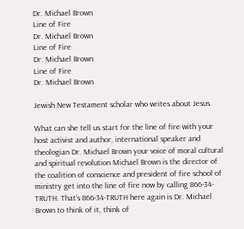Dr. Michael Brown
Line of Fire
Dr. Michael Brown
Line of Fire
Dr. Michael Brown
Line of Fire
Dr. Michael Brown

Jewish New Testament scholar who writes about Jesus.

What can she tell us start for the line of fire with your host activist and author, international speaker and theologian Dr. Michael Brown your voice of moral cultural and spiritual revolution Michael Brown is the director of the coalition of conscience and president of fire school of ministry get into the line of fire now by calling 866-34-TRUTH. That's 866-34-TRUTH here again is Dr. Michael Brown to think of it, think of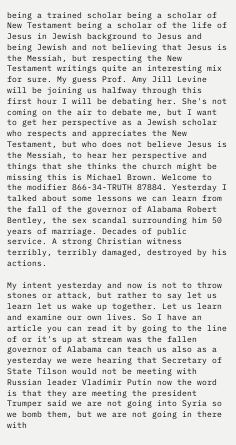being a trained scholar being a scholar of New Testament being a scholar of the life of Jesus in Jewish background to Jesus and being Jewish and not believing that Jesus is the Messiah, but respecting the New Testament writings quite an interesting mix for sure. My guess Prof. Amy Jill Levine will be joining us halfway through this first hour I will be debating her. She's not coming on the air to debate me, but I want to get her perspective as a Jewish scholar who respects and appreciates the New Testament, but who does not believe Jesus is the Messiah, to hear her perspective and things that she thinks the church might be missing this is Michael Brown. Welcome to the modifier 866-34-TRUTH 87884. Yesterday I talked about some lessons we can learn from the fall of the governor of Alabama Robert Bentley, the sex scandal surrounding him 50 years of marriage. Decades of public service. A strong Christian witness terribly, terribly damaged, destroyed by his actions.

My intent yesterday and now is not to throw stones or attack, but rather to say let us learn let us wake up together. Let us learn and examine our own lives. So I have an article you can read it by going to the line of or it's up at stream was the fallen governor of Alabama can teach us also as a yesterday we were hearing that Secretary of State Tilson would not be meeting with Russian leader Vladimir Putin now the word is that they are meeting the president Trumper said we are not going into Syria so we bomb them, but we are not going in there with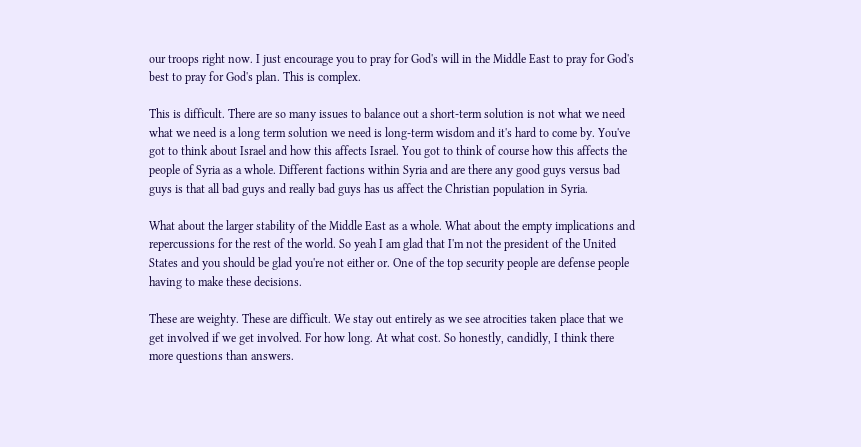our troops right now. I just encourage you to pray for God's will in the Middle East to pray for God's best to pray for God's plan. This is complex.

This is difficult. There are so many issues to balance out a short-term solution is not what we need what we need is a long term solution we need is long-term wisdom and it's hard to come by. You've got to think about Israel and how this affects Israel. You got to think of course how this affects the people of Syria as a whole. Different factions within Syria and are there any good guys versus bad guys is that all bad guys and really bad guys has us affect the Christian population in Syria.

What about the larger stability of the Middle East as a whole. What about the empty implications and repercussions for the rest of the world. So yeah I am glad that I'm not the president of the United States and you should be glad you're not either or. One of the top security people are defense people having to make these decisions.

These are weighty. These are difficult. We stay out entirely as we see atrocities taken place that we get involved if we get involved. For how long. At what cost. So honestly, candidly, I think there more questions than answers.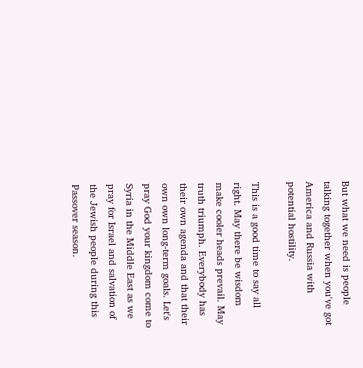But what we need is people talking together when you've got America and Russia with potential hostility.

This is a good time to say all right. May there be wisdom make cooler heads prevail. May truth triumph. Everybody has their own agenda and that their own own long-term goals. Let's pray God your kingdom come to Syria in the Middle East as we pray for Israel and salvation of the Jewish people during this Passover season.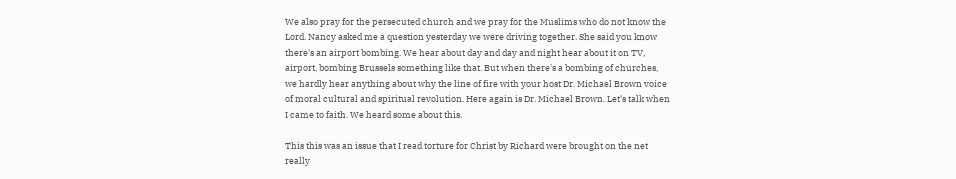We also pray for the persecuted church and we pray for the Muslims who do not know the Lord. Nancy asked me a question yesterday we were driving together. She said you know there's an airport bombing. We hear about day and day and night hear about it on TV, airport, bombing Brussels something like that. But when there's a bombing of churches, we hardly hear anything about why the line of fire with your host Dr. Michael Brown voice of moral cultural and spiritual revolution. Here again is Dr. Michael Brown. Let's talk when I came to faith. We heard some about this.

This this was an issue that I read torture for Christ by Richard were brought on the net really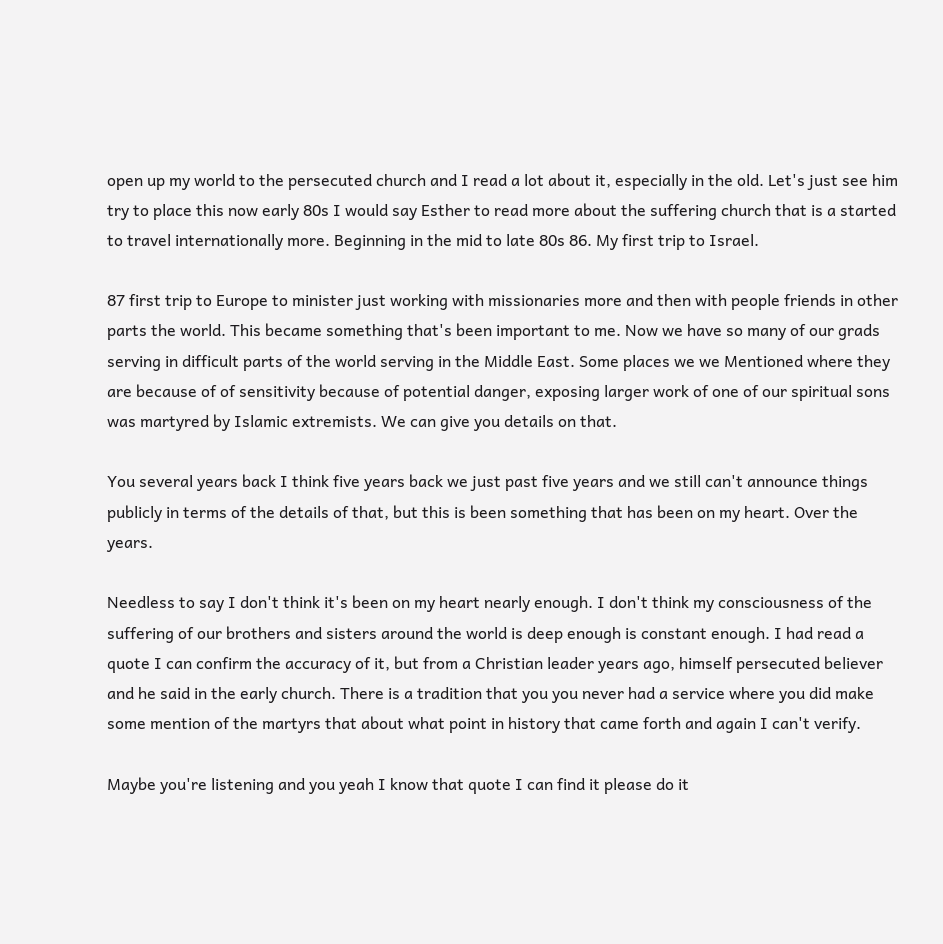open up my world to the persecuted church and I read a lot about it, especially in the old. Let's just see him try to place this now early 80s I would say Esther to read more about the suffering church that is a started to travel internationally more. Beginning in the mid to late 80s 86. My first trip to Israel.

87 first trip to Europe to minister just working with missionaries more and then with people friends in other parts the world. This became something that's been important to me. Now we have so many of our grads serving in difficult parts of the world serving in the Middle East. Some places we we Mentioned where they are because of of sensitivity because of potential danger, exposing larger work of one of our spiritual sons was martyred by Islamic extremists. We can give you details on that.

You several years back I think five years back we just past five years and we still can't announce things publicly in terms of the details of that, but this is been something that has been on my heart. Over the years.

Needless to say I don't think it's been on my heart nearly enough. I don't think my consciousness of the suffering of our brothers and sisters around the world is deep enough is constant enough. I had read a quote I can confirm the accuracy of it, but from a Christian leader years ago, himself persecuted believer and he said in the early church. There is a tradition that you you never had a service where you did make some mention of the martyrs that about what point in history that came forth and again I can't verify.

Maybe you're listening and you yeah I know that quote I can find it please do it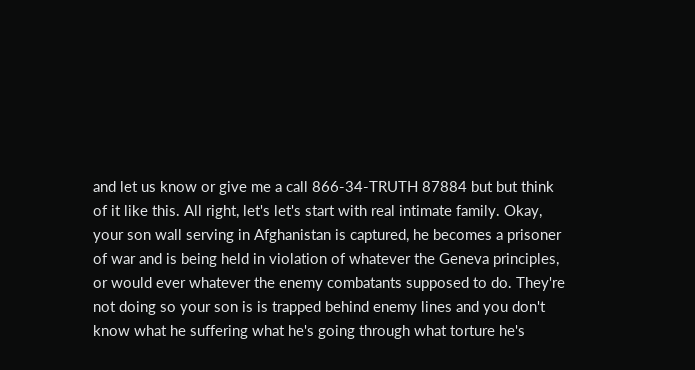and let us know or give me a call 866-34-TRUTH 87884 but but think of it like this. All right, let's let's start with real intimate family. Okay, your son wall serving in Afghanistan is captured, he becomes a prisoner of war and is being held in violation of whatever the Geneva principles, or would ever whatever the enemy combatants supposed to do. They're not doing so your son is is trapped behind enemy lines and you don't know what he suffering what he's going through what torture he's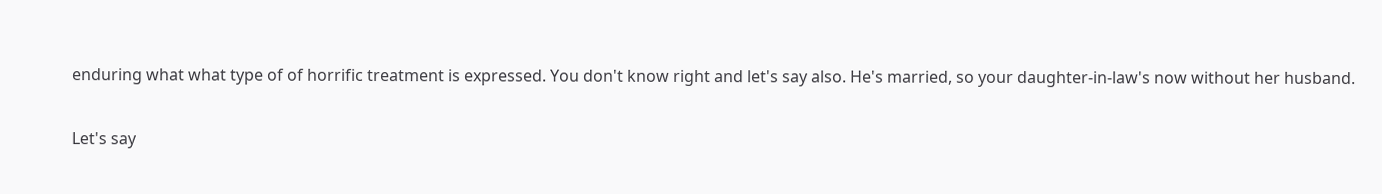enduring what what type of of horrific treatment is expressed. You don't know right and let's say also. He's married, so your daughter-in-law's now without her husband.

Let's say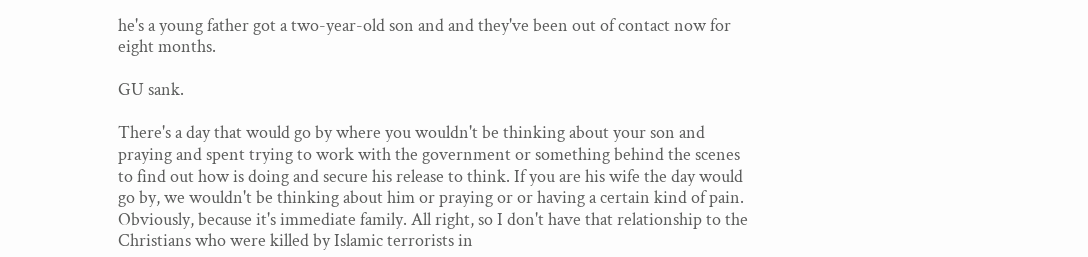he's a young father got a two-year-old son and and they've been out of contact now for eight months.

GU sank.

There's a day that would go by where you wouldn't be thinking about your son and praying and spent trying to work with the government or something behind the scenes to find out how is doing and secure his release to think. If you are his wife the day would go by, we wouldn't be thinking about him or praying or or having a certain kind of pain. Obviously, because it's immediate family. All right, so I don't have that relationship to the Christians who were killed by Islamic terrorists in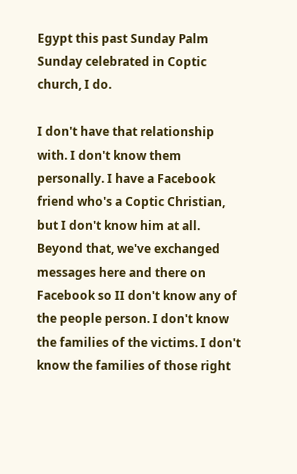Egypt this past Sunday Palm Sunday celebrated in Coptic church, I do.

I don't have that relationship with. I don't know them personally. I have a Facebook friend who's a Coptic Christian, but I don't know him at all. Beyond that, we've exchanged messages here and there on Facebook so II don't know any of the people person. I don't know the families of the victims. I don't know the families of those right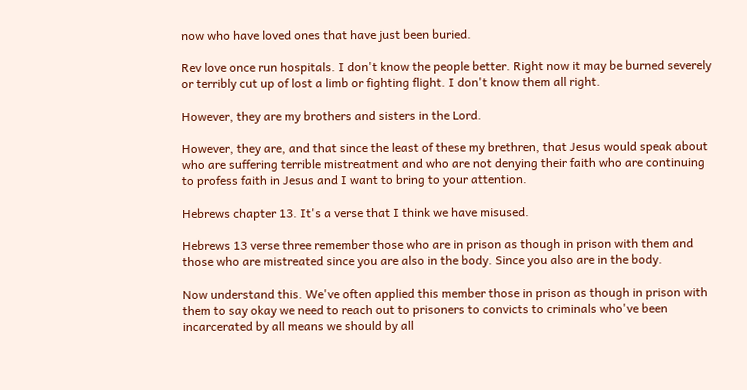now who have loved ones that have just been buried.

Rev love once run hospitals. I don't know the people better. Right now it may be burned severely or terribly cut up of lost a limb or fighting flight. I don't know them all right.

However, they are my brothers and sisters in the Lord.

However, they are, and that since the least of these my brethren, that Jesus would speak about who are suffering terrible mistreatment and who are not denying their faith who are continuing to profess faith in Jesus and I want to bring to your attention.

Hebrews chapter 13. It's a verse that I think we have misused.

Hebrews 13 verse three remember those who are in prison as though in prison with them and those who are mistreated since you are also in the body. Since you also are in the body.

Now understand this. We've often applied this member those in prison as though in prison with them to say okay we need to reach out to prisoners to convicts to criminals who've been incarcerated by all means we should by all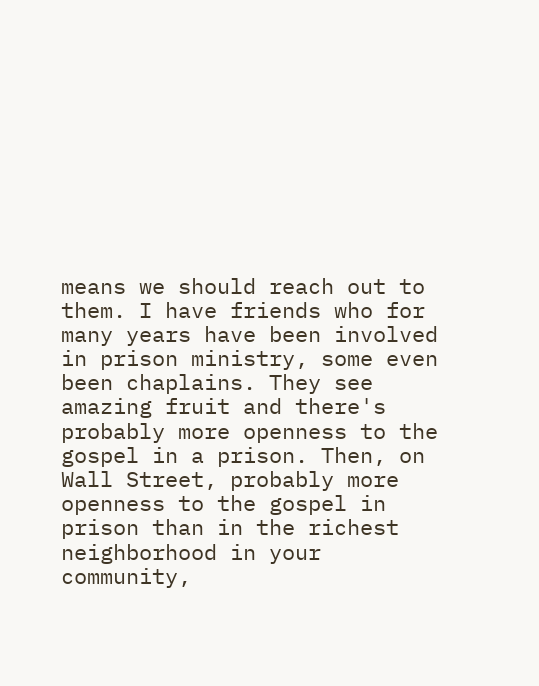means we should reach out to them. I have friends who for many years have been involved in prison ministry, some even been chaplains. They see amazing fruit and there's probably more openness to the gospel in a prison. Then, on Wall Street, probably more openness to the gospel in prison than in the richest neighborhood in your community,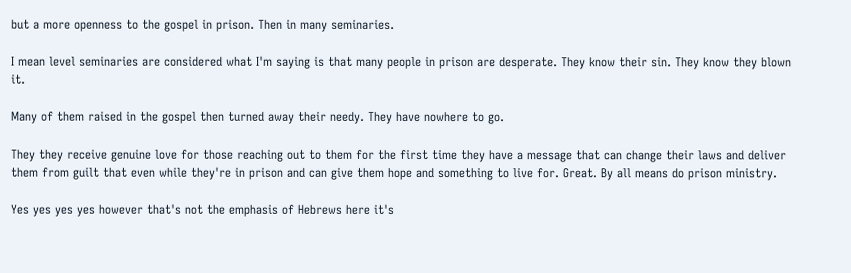but a more openness to the gospel in prison. Then in many seminaries.

I mean level seminaries are considered what I'm saying is that many people in prison are desperate. They know their sin. They know they blown it.

Many of them raised in the gospel then turned away their needy. They have nowhere to go.

They they receive genuine love for those reaching out to them for the first time they have a message that can change their laws and deliver them from guilt that even while they're in prison and can give them hope and something to live for. Great. By all means do prison ministry.

Yes yes yes yes however that's not the emphasis of Hebrews here it's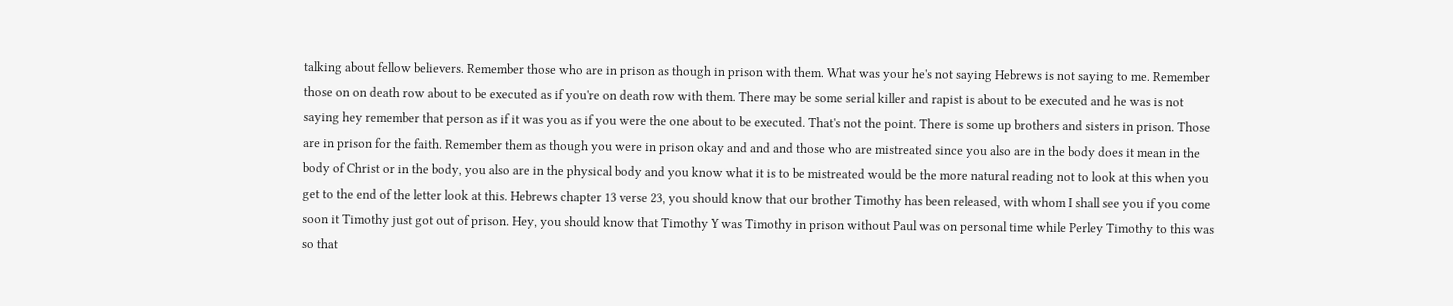talking about fellow believers. Remember those who are in prison as though in prison with them. What was your he's not saying Hebrews is not saying to me. Remember those on on death row about to be executed as if you're on death row with them. There may be some serial killer and rapist is about to be executed and he was is not saying hey remember that person as if it was you as if you were the one about to be executed. That's not the point. There is some up brothers and sisters in prison. Those are in prison for the faith. Remember them as though you were in prison okay and and and those who are mistreated since you also are in the body does it mean in the body of Christ or in the body, you also are in the physical body and you know what it is to be mistreated would be the more natural reading not to look at this when you get to the end of the letter look at this. Hebrews chapter 13 verse 23, you should know that our brother Timothy has been released, with whom I shall see you if you come soon it Timothy just got out of prison. Hey, you should know that Timothy Y was Timothy in prison without Paul was on personal time while Perley Timothy to this was so that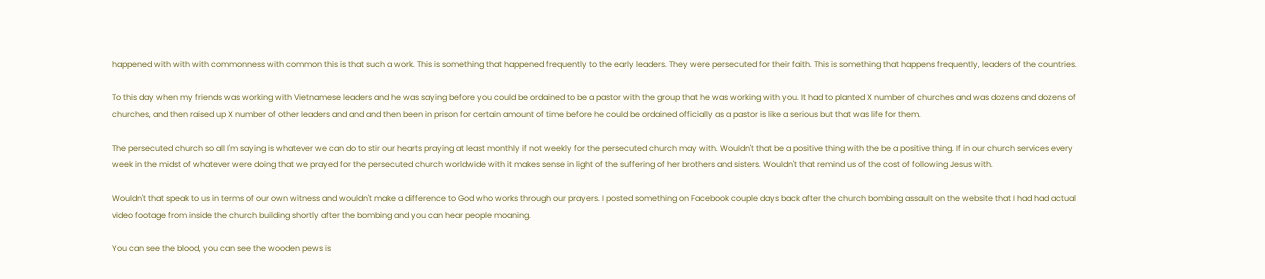happened with with with commonness with common this is that such a work. This is something that happened frequently to the early leaders. They were persecuted for their faith. This is something that happens frequently, leaders of the countries.

To this day when my friends was working with Vietnamese leaders and he was saying before you could be ordained to be a pastor with the group that he was working with you. It had to planted X number of churches and was dozens and dozens of churches, and then raised up X number of other leaders and and and then been in prison for certain amount of time before he could be ordained officially as a pastor is like a serious but that was life for them.

The persecuted church so all I'm saying is whatever we can do to stir our hearts praying at least monthly if not weekly for the persecuted church may with. Wouldn't that be a positive thing with the be a positive thing. If in our church services every week in the midst of whatever were doing that we prayed for the persecuted church worldwide with it makes sense in light of the suffering of her brothers and sisters. Wouldn't that remind us of the cost of following Jesus with.

Wouldn't that speak to us in terms of our own witness and wouldn't make a difference to God who works through our prayers. I posted something on Facebook couple days back after the church bombing assault on the website that I had had actual video footage from inside the church building shortly after the bombing and you can hear people moaning.

You can see the blood, you can see the wooden pews is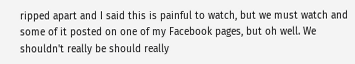ripped apart and I said this is painful to watch, but we must watch and some of it posted on one of my Facebook pages, but oh well. We shouldn't really be should really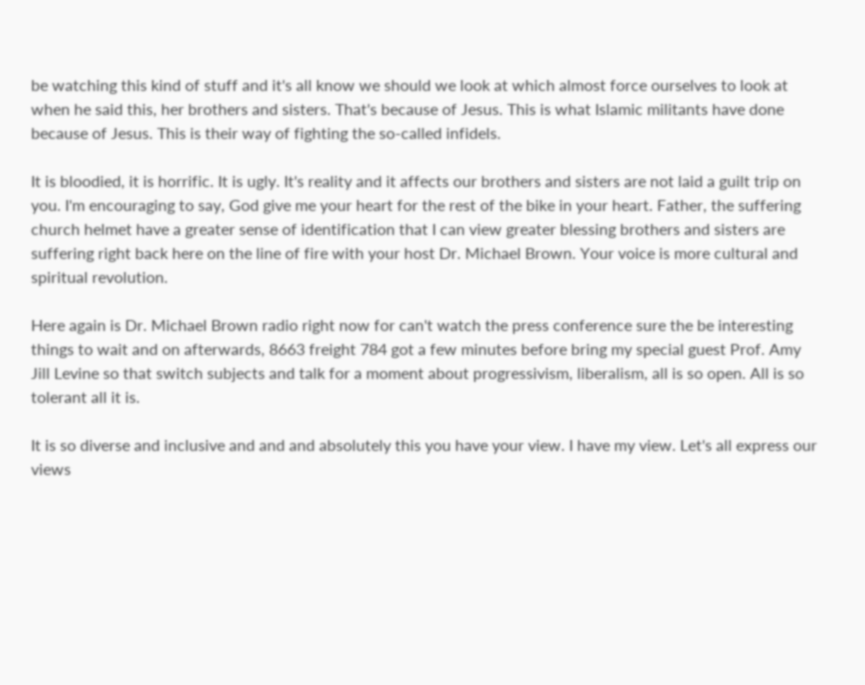be watching this kind of stuff and it's all know we should we look at which almost force ourselves to look at when he said this, her brothers and sisters. That's because of Jesus. This is what Islamic militants have done because of Jesus. This is their way of fighting the so-called infidels.

It is bloodied, it is horrific. It is ugly. It's reality and it affects our brothers and sisters are not laid a guilt trip on you. I'm encouraging to say, God give me your heart for the rest of the bike in your heart. Father, the suffering church helmet have a greater sense of identification that I can view greater blessing brothers and sisters are suffering right back here on the line of fire with your host Dr. Michael Brown. Your voice is more cultural and spiritual revolution.

Here again is Dr. Michael Brown radio right now for can't watch the press conference sure the be interesting things to wait and on afterwards, 8663 freight 784 got a few minutes before bring my special guest Prof. Amy Jill Levine so that switch subjects and talk for a moment about progressivism, liberalism, all is so open. All is so tolerant all it is.

It is so diverse and inclusive and and and absolutely this you have your view. I have my view. Let's all express our views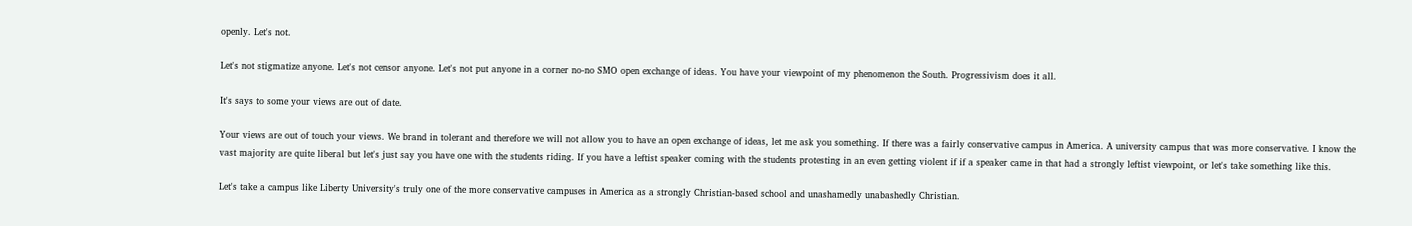openly. Let's not.

Let's not stigmatize anyone. Let's not censor anyone. Let's not put anyone in a corner no-no SMO open exchange of ideas. You have your viewpoint of my phenomenon the South. Progressivism does it all.

It's says to some your views are out of date.

Your views are out of touch your views. We brand in tolerant and therefore we will not allow you to have an open exchange of ideas, let me ask you something. If there was a fairly conservative campus in America. A university campus that was more conservative. I know the vast majority are quite liberal but let's just say you have one with the students riding. If you have a leftist speaker coming with the students protesting in an even getting violent if if a speaker came in that had a strongly leftist viewpoint, or let's take something like this.

Let's take a campus like Liberty University's truly one of the more conservative campuses in America as a strongly Christian-based school and unashamedly unabashedly Christian.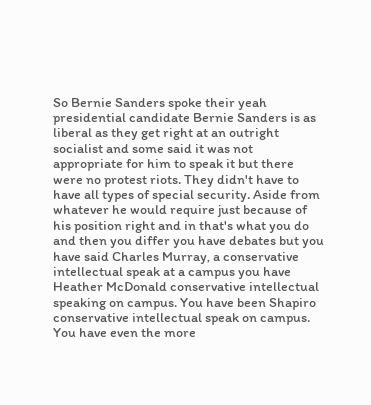So Bernie Sanders spoke their yeah presidential candidate Bernie Sanders is as liberal as they get right at an outright socialist and some said it was not appropriate for him to speak it but there were no protest riots. They didn't have to have all types of special security. Aside from whatever he would require just because of his position right and in that's what you do and then you differ you have debates but you have said Charles Murray, a conservative intellectual speak at a campus you have Heather McDonald conservative intellectual speaking on campus. You have been Shapiro conservative intellectual speak on campus. You have even the more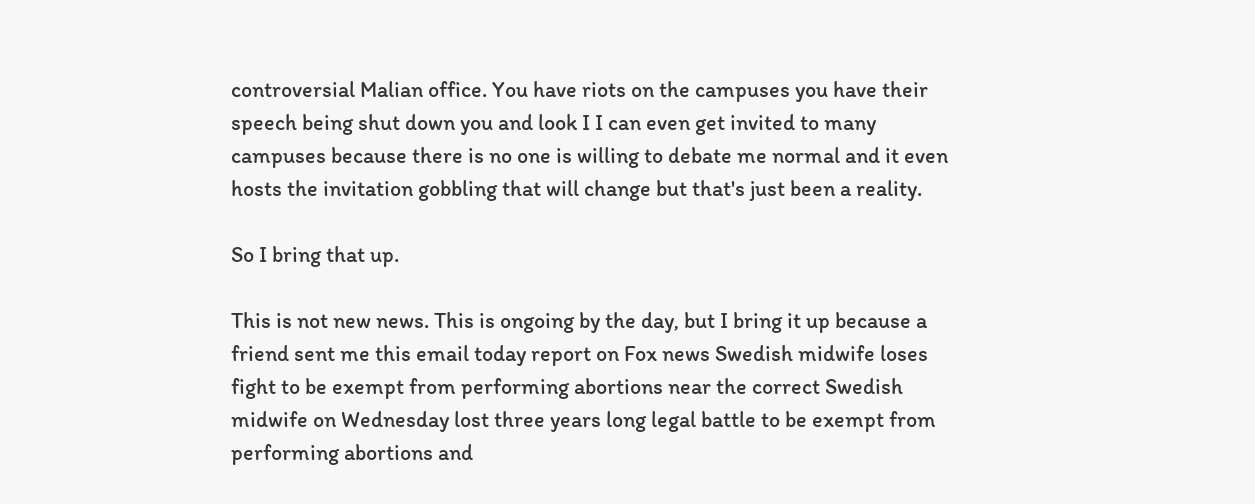controversial Malian office. You have riots on the campuses you have their speech being shut down you and look I I can even get invited to many campuses because there is no one is willing to debate me normal and it even hosts the invitation gobbling that will change but that's just been a reality.

So I bring that up.

This is not new news. This is ongoing by the day, but I bring it up because a friend sent me this email today report on Fox news Swedish midwife loses fight to be exempt from performing abortions near the correct Swedish midwife on Wednesday lost three years long legal battle to be exempt from performing abortions and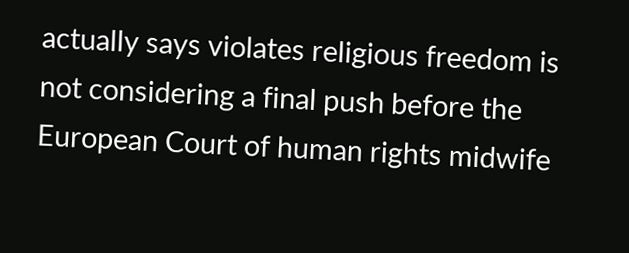actually says violates religious freedom is not considering a final push before the European Court of human rights midwife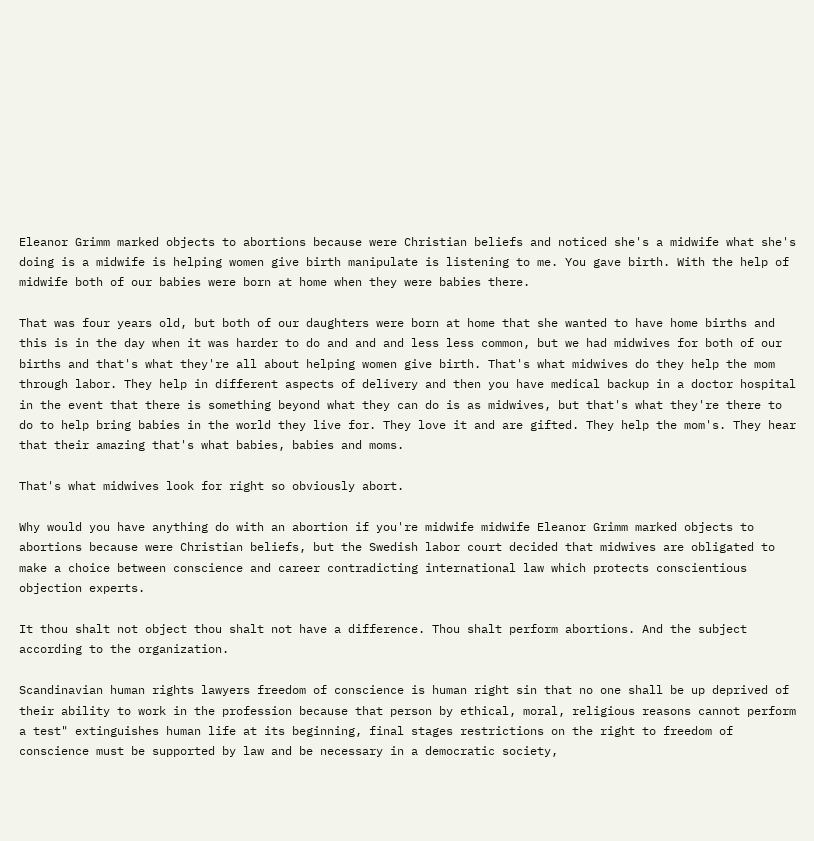Eleanor Grimm marked objects to abortions because were Christian beliefs and noticed she's a midwife what she's doing is a midwife is helping women give birth manipulate is listening to me. You gave birth. With the help of midwife both of our babies were born at home when they were babies there.

That was four years old, but both of our daughters were born at home that she wanted to have home births and this is in the day when it was harder to do and and and less less common, but we had midwives for both of our births and that's what they're all about helping women give birth. That's what midwives do they help the mom through labor. They help in different aspects of delivery and then you have medical backup in a doctor hospital in the event that there is something beyond what they can do is as midwives, but that's what they're there to do to help bring babies in the world they live for. They love it and are gifted. They help the mom's. They hear that their amazing that's what babies, babies and moms.

That's what midwives look for right so obviously abort.

Why would you have anything do with an abortion if you're midwife midwife Eleanor Grimm marked objects to abortions because were Christian beliefs, but the Swedish labor court decided that midwives are obligated to make a choice between conscience and career contradicting international law which protects conscientious objection experts.

It thou shalt not object thou shalt not have a difference. Thou shalt perform abortions. And the subject according to the organization.

Scandinavian human rights lawyers freedom of conscience is human right sin that no one shall be up deprived of their ability to work in the profession because that person by ethical, moral, religious reasons cannot perform a test" extinguishes human life at its beginning, final stages restrictions on the right to freedom of conscience must be supported by law and be necessary in a democratic society,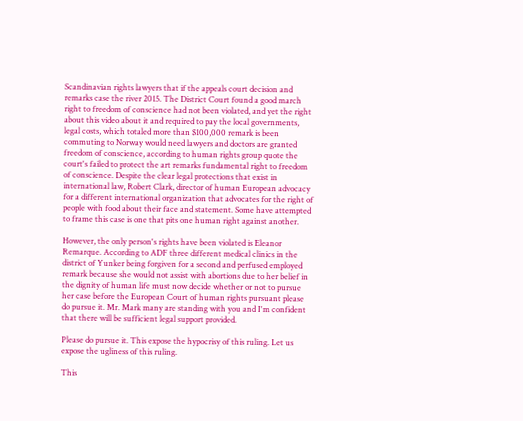Scandinavian rights lawyers that if the appeals court decision and remarks case the river 2015. The District Court found a good march right to freedom of conscience had not been violated, and yet the right about this video about it and required to pay the local governments, legal costs, which totaled more than $100,000 remark is been commuting to Norway would need lawyers and doctors are granted freedom of conscience, according to human rights group quote the court's failed to protect the art remarks fundamental right to freedom of conscience. Despite the clear legal protections that exist in international law, Robert Clark, director of human European advocacy for a different international organization that advocates for the right of people with food about their face and statement. Some have attempted to frame this case is one that pits one human right against another.

However, the only person's rights have been violated is Eleanor Remarque. According to ADF three different medical clinics in the district of Yunker being forgiven for a second and perfused employed remark because she would not assist with abortions due to her belief in the dignity of human life must now decide whether or not to pursue her case before the European Court of human rights pursuant please do pursue it. Mr. Mark many are standing with you and I'm confident that there will be sufficient legal support provided.

Please do pursue it. This expose the hypocrisy of this ruling. Let us expose the ugliness of this ruling.

This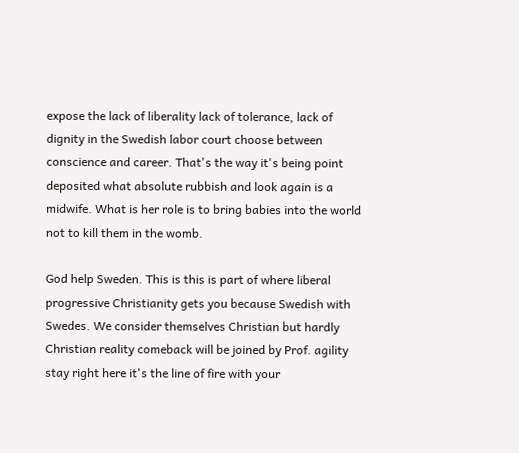expose the lack of liberality lack of tolerance, lack of dignity in the Swedish labor court choose between conscience and career. That's the way it's being point deposited what absolute rubbish and look again is a midwife. What is her role is to bring babies into the world not to kill them in the womb.

God help Sweden. This is this is part of where liberal progressive Christianity gets you because Swedish with Swedes. We consider themselves Christian but hardly Christian reality comeback will be joined by Prof. agility stay right here it's the line of fire with your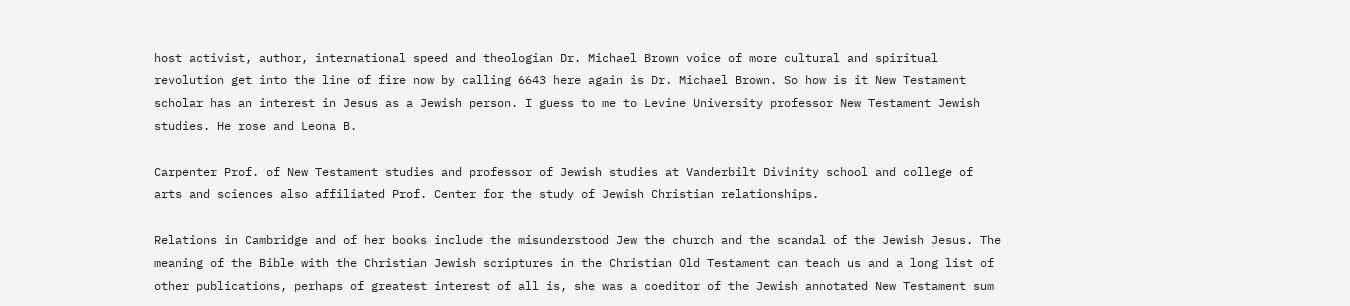host activist, author, international speed and theologian Dr. Michael Brown voice of more cultural and spiritual revolution get into the line of fire now by calling 6643 here again is Dr. Michael Brown. So how is it New Testament scholar has an interest in Jesus as a Jewish person. I guess to me to Levine University professor New Testament Jewish studies. He rose and Leona B.

Carpenter Prof. of New Testament studies and professor of Jewish studies at Vanderbilt Divinity school and college of arts and sciences also affiliated Prof. Center for the study of Jewish Christian relationships.

Relations in Cambridge and of her books include the misunderstood Jew the church and the scandal of the Jewish Jesus. The meaning of the Bible with the Christian Jewish scriptures in the Christian Old Testament can teach us and a long list of other publications, perhaps of greatest interest of all is, she was a coeditor of the Jewish annotated New Testament sum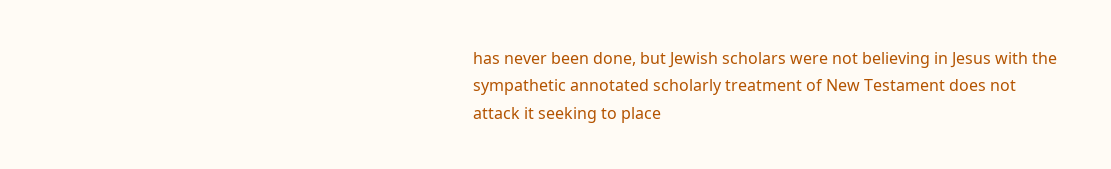has never been done, but Jewish scholars were not believing in Jesus with the sympathetic annotated scholarly treatment of New Testament does not attack it seeking to place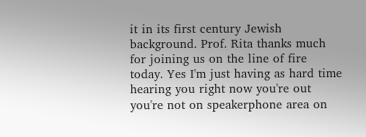it in its first century Jewish background. Prof. Rita thanks much for joining us on the line of fire today. Yes I'm just having as hard time hearing you right now you're out you're not on speakerphone area on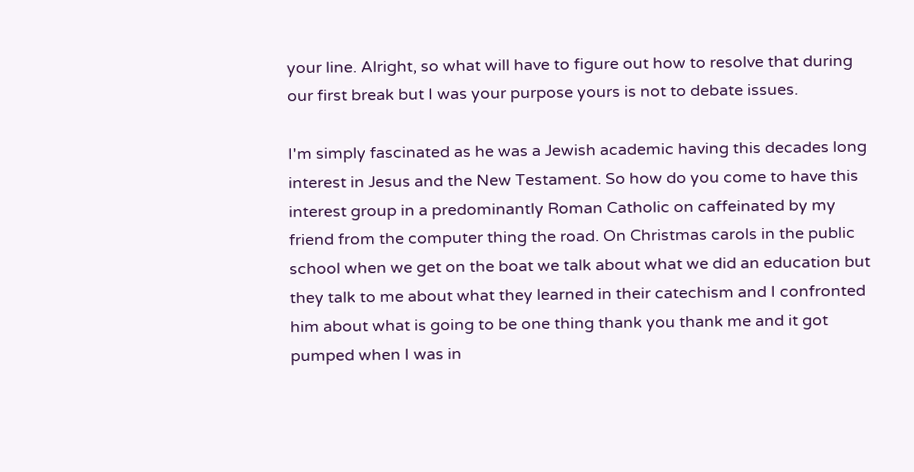your line. Alright, so what will have to figure out how to resolve that during our first break but I was your purpose yours is not to debate issues.

I'm simply fascinated as he was a Jewish academic having this decades long interest in Jesus and the New Testament. So how do you come to have this interest group in a predominantly Roman Catholic on caffeinated by my friend from the computer thing the road. On Christmas carols in the public school when we get on the boat we talk about what we did an education but they talk to me about what they learned in their catechism and I confronted him about what is going to be one thing thank you thank me and it got pumped when I was in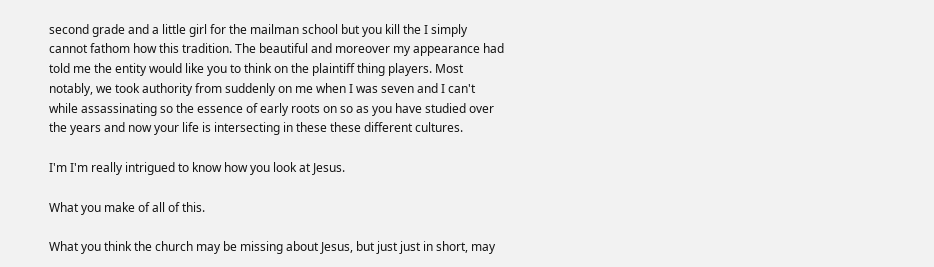second grade and a little girl for the mailman school but you kill the I simply cannot fathom how this tradition. The beautiful and moreover my appearance had told me the entity would like you to think on the plaintiff thing players. Most notably, we took authority from suddenly on me when I was seven and I can't while assassinating so the essence of early roots on so as you have studied over the years and now your life is intersecting in these these different cultures.

I'm I'm really intrigued to know how you look at Jesus.

What you make of all of this.

What you think the church may be missing about Jesus, but just just in short, may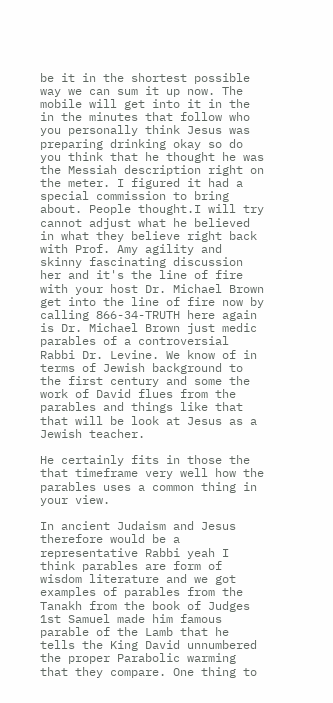be it in the shortest possible way we can sum it up now. The mobile will get into it in the in the minutes that follow who you personally think Jesus was preparing drinking okay so do you think that he thought he was the Messiah description right on the meter. I figured it had a special commission to bring about. People thought.I will try cannot adjust what he believed in what they believe right back with Prof. Amy agility and skinny fascinating discussion her and it's the line of fire with your host Dr. Michael Brown get into the line of fire now by calling 866-34-TRUTH here again is Dr. Michael Brown just medic parables of a controversial Rabbi Dr. Levine. We know of in terms of Jewish background to the first century and some the work of David flues from the parables and things like that that will be look at Jesus as a Jewish teacher.

He certainly fits in those the that timeframe very well how the parables uses a common thing in your view.

In ancient Judaism and Jesus therefore would be a representative Rabbi yeah I think parables are form of wisdom literature and we got examples of parables from the Tanakh from the book of Judges 1st Samuel made him famous parable of the Lamb that he tells the King David unnumbered the proper Parabolic warming that they compare. One thing to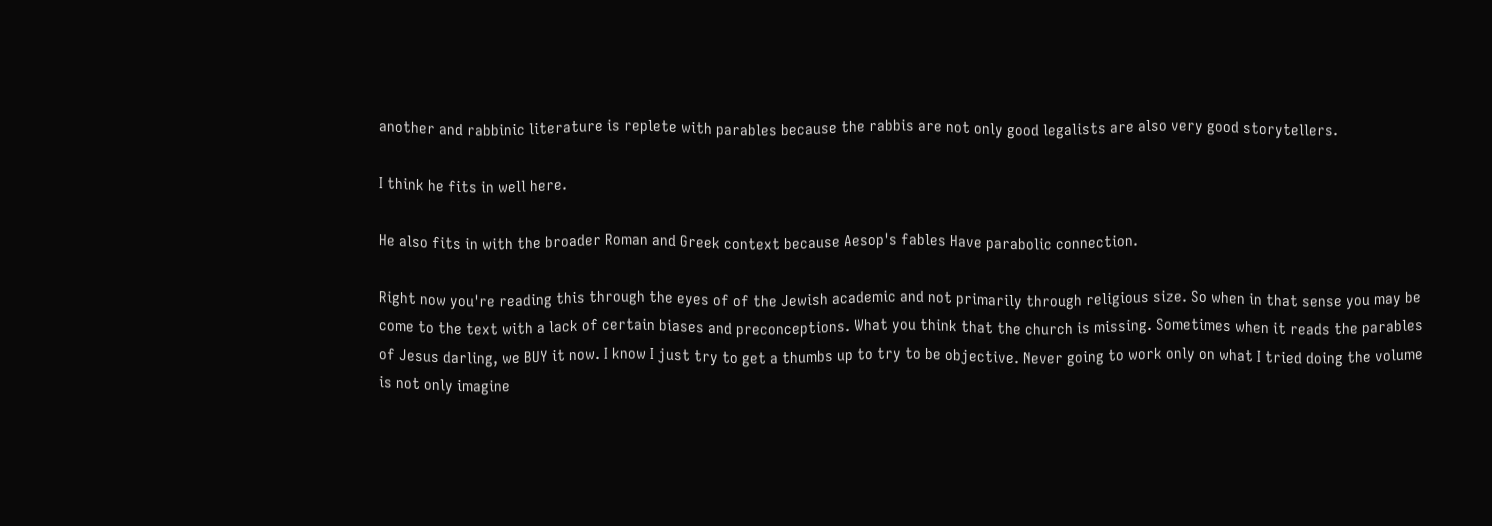another and rabbinic literature is replete with parables because the rabbis are not only good legalists are also very good storytellers.

I think he fits in well here.

He also fits in with the broader Roman and Greek context because Aesop's fables Have parabolic connection.

Right now you're reading this through the eyes of of the Jewish academic and not primarily through religious size. So when in that sense you may be come to the text with a lack of certain biases and preconceptions. What you think that the church is missing. Sometimes when it reads the parables of Jesus darling, we BUY it now. I know I just try to get a thumbs up to try to be objective. Never going to work only on what I tried doing the volume is not only imagine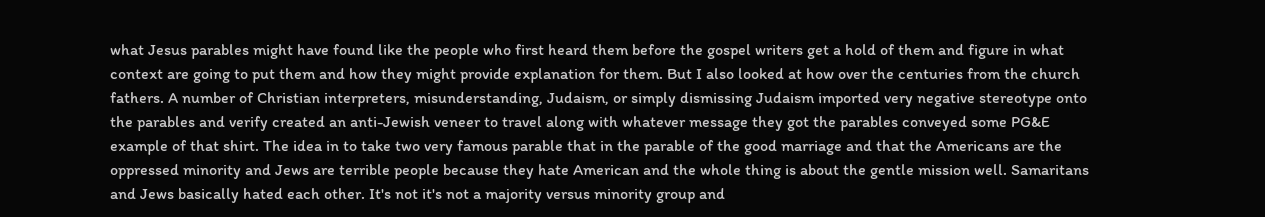what Jesus parables might have found like the people who first heard them before the gospel writers get a hold of them and figure in what context are going to put them and how they might provide explanation for them. But I also looked at how over the centuries from the church fathers. A number of Christian interpreters, misunderstanding, Judaism, or simply dismissing Judaism imported very negative stereotype onto the parables and verify created an anti-Jewish veneer to travel along with whatever message they got the parables conveyed some PG&E example of that shirt. The idea in to take two very famous parable that in the parable of the good marriage and that the Americans are the oppressed minority and Jews are terrible people because they hate American and the whole thing is about the gentle mission well. Samaritans and Jews basically hated each other. It's not it's not a majority versus minority group and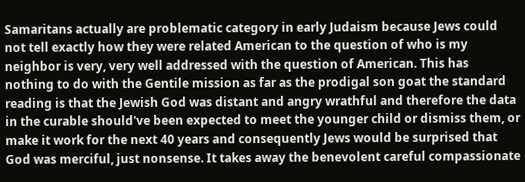Samaritans actually are problematic category in early Judaism because Jews could not tell exactly how they were related American to the question of who is my neighbor is very, very well addressed with the question of American. This has nothing to do with the Gentile mission as far as the prodigal son goat the standard reading is that the Jewish God was distant and angry wrathful and therefore the data in the curable should've been expected to meet the younger child or dismiss them, or make it work for the next 40 years and consequently Jews would be surprised that God was merciful, just nonsense. It takes away the benevolent careful compassionate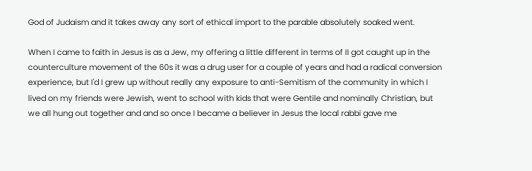God of Judaism and it takes away any sort of ethical import to the parable absolutely soaked went.

When I came to faith in Jesus is as a Jew, my offering a little different in terms of II got caught up in the counterculture movement of the 60s it was a drug user for a couple of years and had a radical conversion experience, but I'd I grew up without really any exposure to anti-Semitism of the community in which I lived on my friends were Jewish, went to school with kids that were Gentile and nominally Christian, but we all hung out together and and so once I became a believer in Jesus the local rabbi gave me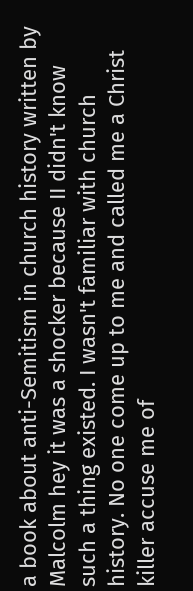a book about anti-Semitism in church history written by Malcolm hey it was a shocker because II didn't know such a thing existed. I wasn't familiar with church history. No one come up to me and called me a Christ killer accuse me of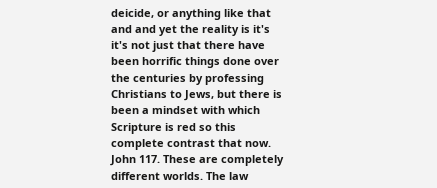deicide, or anything like that and and yet the reality is it's it's not just that there have been horrific things done over the centuries by professing Christians to Jews, but there is been a mindset with which Scripture is red so this complete contrast that now. John 117. These are completely different worlds. The law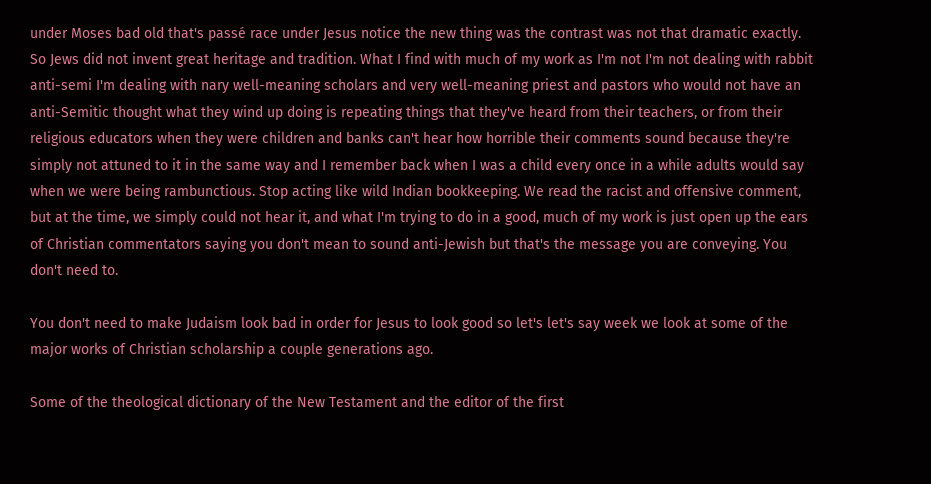under Moses bad old that's passé race under Jesus notice the new thing was the contrast was not that dramatic exactly. So Jews did not invent great heritage and tradition. What I find with much of my work as I'm not I'm not dealing with rabbit anti-semi I'm dealing with nary well-meaning scholars and very well-meaning priest and pastors who would not have an anti-Semitic thought what they wind up doing is repeating things that they've heard from their teachers, or from their religious educators when they were children and banks can't hear how horrible their comments sound because they're simply not attuned to it in the same way and I remember back when I was a child every once in a while adults would say when we were being rambunctious. Stop acting like wild Indian bookkeeping. We read the racist and offensive comment, but at the time, we simply could not hear it, and what I'm trying to do in a good, much of my work is just open up the ears of Christian commentators saying you don't mean to sound anti-Jewish but that's the message you are conveying. You don't need to.

You don't need to make Judaism look bad in order for Jesus to look good so let's let's say week we look at some of the major works of Christian scholarship a couple generations ago.

Some of the theological dictionary of the New Testament and the editor of the first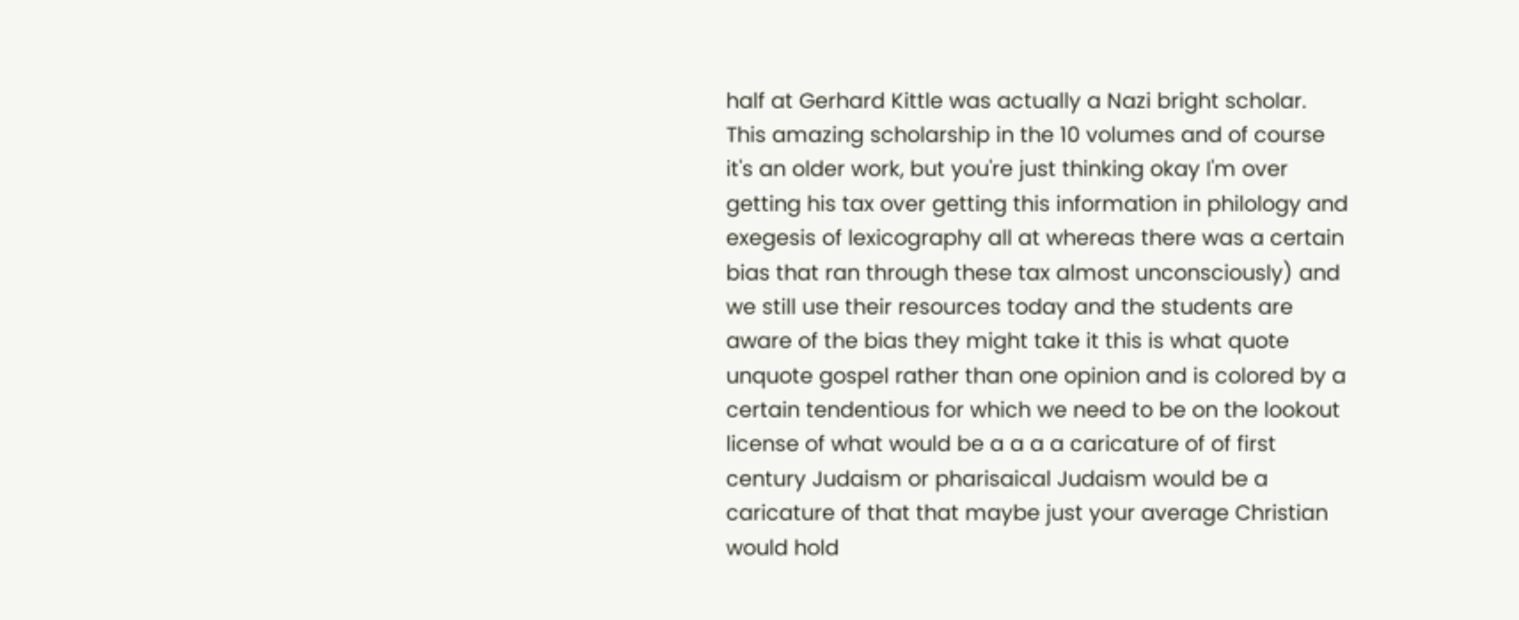half at Gerhard Kittle was actually a Nazi bright scholar. This amazing scholarship in the 10 volumes and of course it's an older work, but you're just thinking okay I'm over getting his tax over getting this information in philology and exegesis of lexicography all at whereas there was a certain bias that ran through these tax almost unconsciously) and we still use their resources today and the students are aware of the bias they might take it this is what quote unquote gospel rather than one opinion and is colored by a certain tendentious for which we need to be on the lookout license of what would be a a a a caricature of of first century Judaism or pharisaical Judaism would be a caricature of that that maybe just your average Christian would hold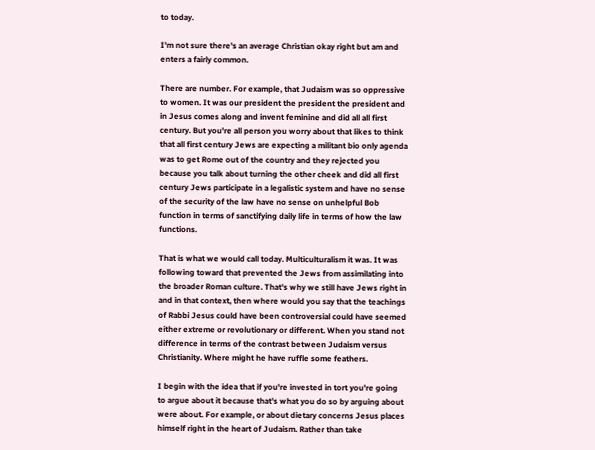to today.

I'm not sure there's an average Christian okay right but am and enters a fairly common.

There are number. For example, that Judaism was so oppressive to women. It was our president the president the president and in Jesus comes along and invent feminine and did all all first century. But you're all person you worry about that likes to think that all first century Jews are expecting a militant bio only agenda was to get Rome out of the country and they rejected you because you talk about turning the other cheek and did all first century Jews participate in a legalistic system and have no sense of the security of the law have no sense on unhelpful Bob function in terms of sanctifying daily life in terms of how the law functions.

That is what we would call today. Multiculturalism it was. It was following toward that prevented the Jews from assimilating into the broader Roman culture. That's why we still have Jews right in and in that context, then where would you say that the teachings of Rabbi Jesus could have been controversial could have seemed either extreme or revolutionary or different. When you stand not difference in terms of the contrast between Judaism versus Christianity. Where might he have ruffle some feathers.

I begin with the idea that if you're invested in tort you're going to argue about it because that's what you do so by arguing about were about. For example, or about dietary concerns Jesus places himself right in the heart of Judaism. Rather than take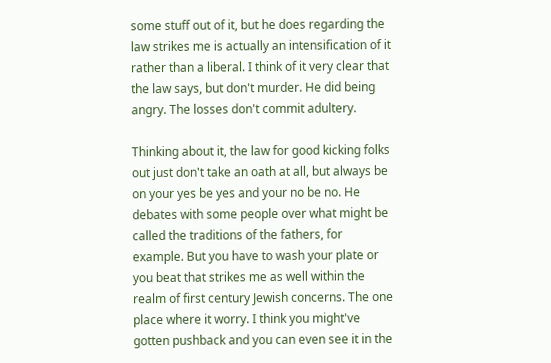some stuff out of it, but he does regarding the law strikes me is actually an intensification of it rather than a liberal. I think of it very clear that the law says, but don't murder. He did being angry. The losses don't commit adultery.

Thinking about it, the law for good kicking folks out just don't take an oath at all, but always be on your yes be yes and your no be no. He debates with some people over what might be called the traditions of the fathers, for example. But you have to wash your plate or you beat that strikes me as well within the realm of first century Jewish concerns. The one place where it worry. I think you might've gotten pushback and you can even see it in the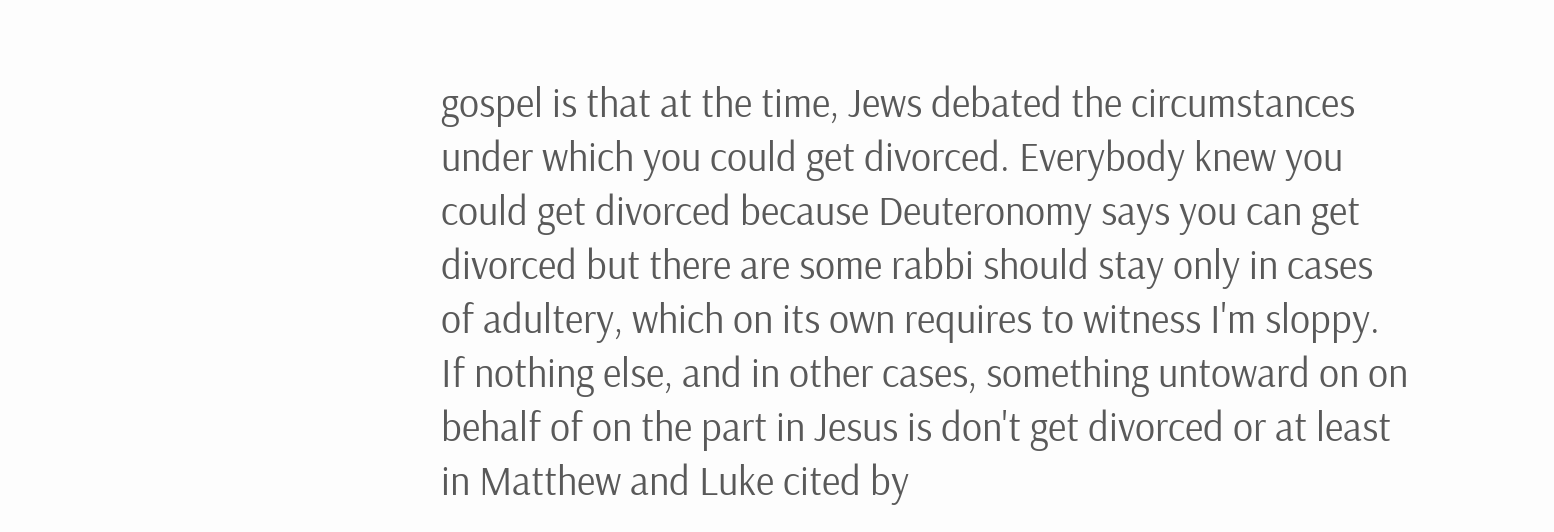gospel is that at the time, Jews debated the circumstances under which you could get divorced. Everybody knew you could get divorced because Deuteronomy says you can get divorced but there are some rabbi should stay only in cases of adultery, which on its own requires to witness I'm sloppy. If nothing else, and in other cases, something untoward on on behalf of on the part in Jesus is don't get divorced or at least in Matthew and Luke cited by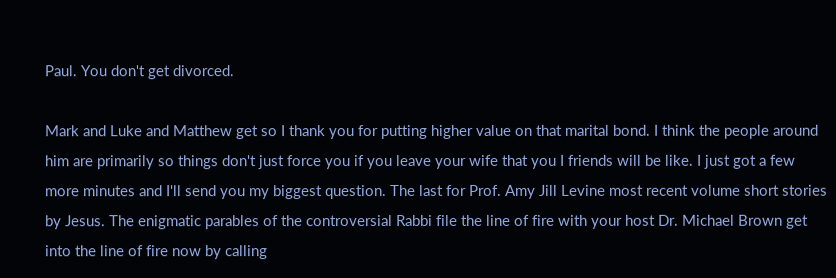Paul. You don't get divorced.

Mark and Luke and Matthew get so I thank you for putting higher value on that marital bond. I think the people around him are primarily so things don't just force you if you leave your wife that you I friends will be like. I just got a few more minutes and I'll send you my biggest question. The last for Prof. Amy Jill Levine most recent volume short stories by Jesus. The enigmatic parables of the controversial Rabbi file the line of fire with your host Dr. Michael Brown get into the line of fire now by calling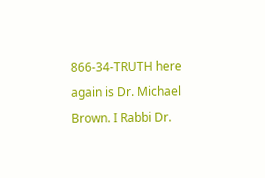866-34-TRUTH here again is Dr. Michael Brown. I Rabbi Dr.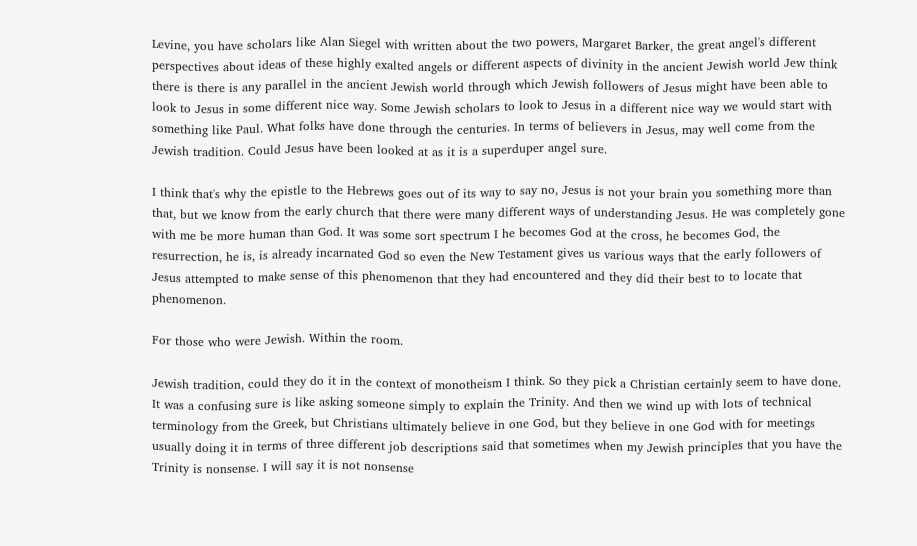Levine, you have scholars like Alan Siegel with written about the two powers, Margaret Barker, the great angel's different perspectives about ideas of these highly exalted angels or different aspects of divinity in the ancient Jewish world Jew think there is there is any parallel in the ancient Jewish world through which Jewish followers of Jesus might have been able to look to Jesus in some different nice way. Some Jewish scholars to look to Jesus in a different nice way we would start with something like Paul. What folks have done through the centuries. In terms of believers in Jesus, may well come from the Jewish tradition. Could Jesus have been looked at as it is a superduper angel sure.

I think that's why the epistle to the Hebrews goes out of its way to say no, Jesus is not your brain you something more than that, but we know from the early church that there were many different ways of understanding Jesus. He was completely gone with me be more human than God. It was some sort spectrum I he becomes God at the cross, he becomes God, the resurrection, he is, is already incarnated God so even the New Testament gives us various ways that the early followers of Jesus attempted to make sense of this phenomenon that they had encountered and they did their best to to locate that phenomenon.

For those who were Jewish. Within the room.

Jewish tradition, could they do it in the context of monotheism I think. So they pick a Christian certainly seem to have done. It was a confusing sure is like asking someone simply to explain the Trinity. And then we wind up with lots of technical terminology from the Greek, but Christians ultimately believe in one God, but they believe in one God with for meetings usually doing it in terms of three different job descriptions said that sometimes when my Jewish principles that you have the Trinity is nonsense. I will say it is not nonsense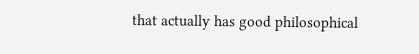that actually has good philosophical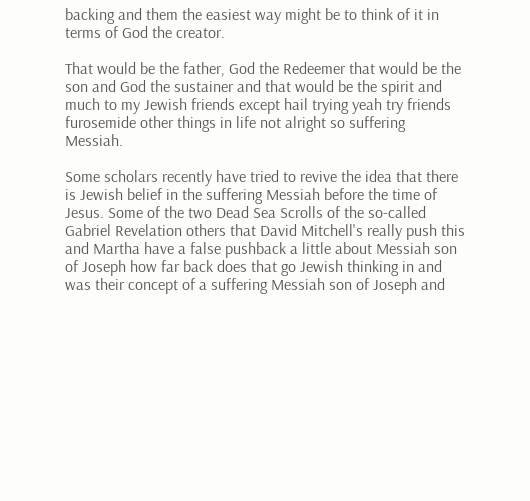backing and them the easiest way might be to think of it in terms of God the creator.

That would be the father, God the Redeemer that would be the son and God the sustainer and that would be the spirit and much to my Jewish friends except hail trying yeah try friends furosemide other things in life not alright so suffering Messiah.

Some scholars recently have tried to revive the idea that there is Jewish belief in the suffering Messiah before the time of Jesus. Some of the two Dead Sea Scrolls of the so-called Gabriel Revelation others that David Mitchell's really push this and Martha have a false pushback a little about Messiah son of Joseph how far back does that go Jewish thinking in and was their concept of a suffering Messiah son of Joseph and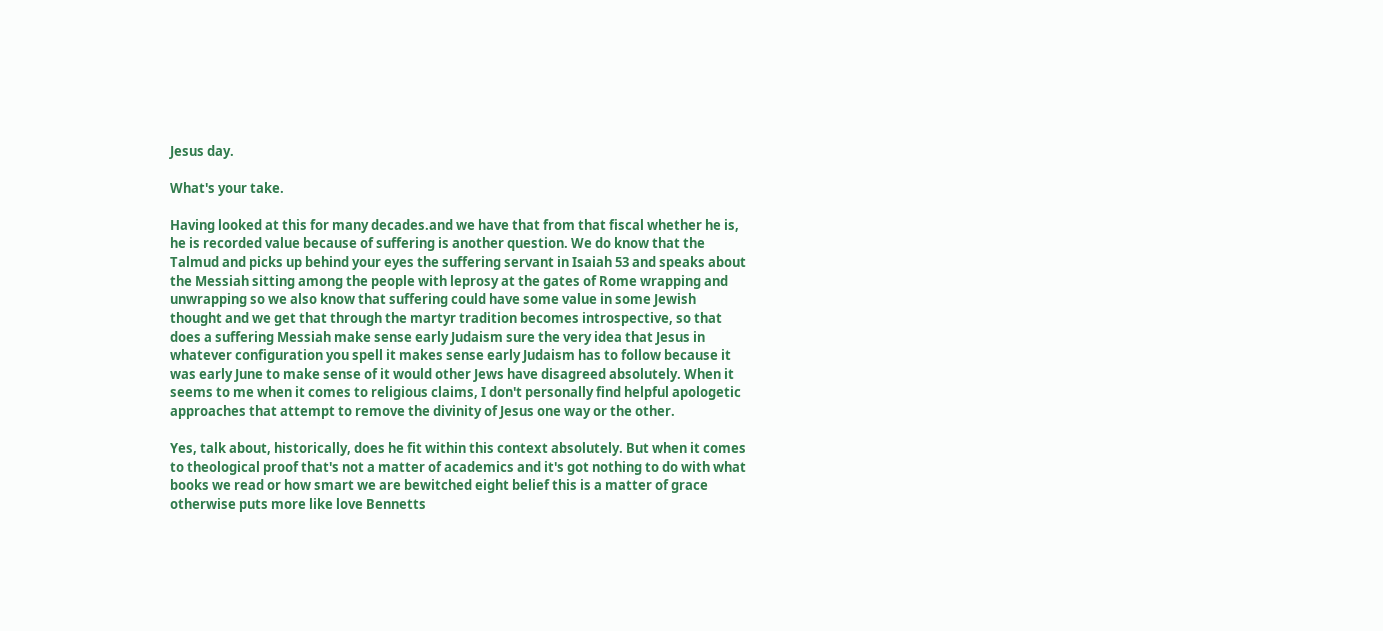Jesus day.

What's your take.

Having looked at this for many decades.and we have that from that fiscal whether he is, he is recorded value because of suffering is another question. We do know that the Talmud and picks up behind your eyes the suffering servant in Isaiah 53 and speaks about the Messiah sitting among the people with leprosy at the gates of Rome wrapping and unwrapping so we also know that suffering could have some value in some Jewish thought and we get that through the martyr tradition becomes introspective, so that does a suffering Messiah make sense early Judaism sure the very idea that Jesus in whatever configuration you spell it makes sense early Judaism has to follow because it was early June to make sense of it would other Jews have disagreed absolutely. When it seems to me when it comes to religious claims, I don't personally find helpful apologetic approaches that attempt to remove the divinity of Jesus one way or the other.

Yes, talk about, historically, does he fit within this context absolutely. But when it comes to theological proof that's not a matter of academics and it's got nothing to do with what books we read or how smart we are bewitched eight belief this is a matter of grace otherwise puts more like love Bennetts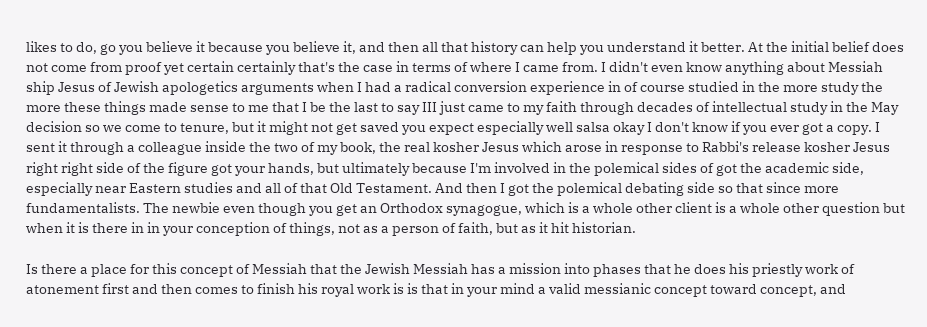likes to do, go you believe it because you believe it, and then all that history can help you understand it better. At the initial belief does not come from proof yet certain certainly that's the case in terms of where I came from. I didn't even know anything about Messiah ship Jesus of Jewish apologetics arguments when I had a radical conversion experience in of course studied in the more study the more these things made sense to me that I be the last to say III just came to my faith through decades of intellectual study in the May decision so we come to tenure, but it might not get saved you expect especially well salsa okay I don't know if you ever got a copy. I sent it through a colleague inside the two of my book, the real kosher Jesus which arose in response to Rabbi's release kosher Jesus right right side of the figure got your hands, but ultimately because I'm involved in the polemical sides of got the academic side, especially near Eastern studies and all of that Old Testament. And then I got the polemical debating side so that since more fundamentalists. The newbie even though you get an Orthodox synagogue, which is a whole other client is a whole other question but when it is there in in your conception of things, not as a person of faith, but as it hit historian.

Is there a place for this concept of Messiah that the Jewish Messiah has a mission into phases that he does his priestly work of atonement first and then comes to finish his royal work is is that in your mind a valid messianic concept toward concept, and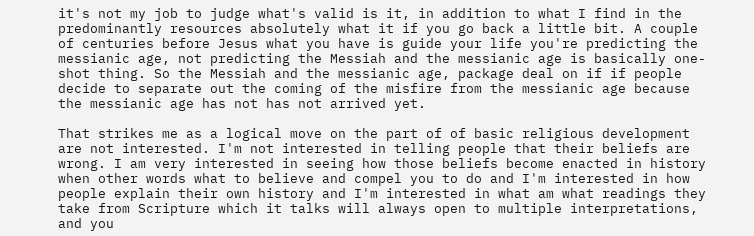it's not my job to judge what's valid is it, in addition to what I find in the predominantly resources absolutely what it if you go back a little bit. A couple of centuries before Jesus what you have is guide your life you're predicting the messianic age, not predicting the Messiah and the messianic age is basically one-shot thing. So the Messiah and the messianic age, package deal on if if people decide to separate out the coming of the misfire from the messianic age because the messianic age has not has not arrived yet.

That strikes me as a logical move on the part of of basic religious development are not interested. I'm not interested in telling people that their beliefs are wrong. I am very interested in seeing how those beliefs become enacted in history when other words what to believe and compel you to do and I'm interested in how people explain their own history and I'm interested in what am what readings they take from Scripture which it talks will always open to multiple interpretations, and you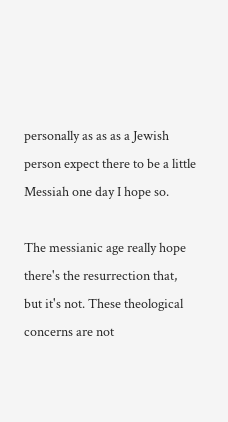personally as as as a Jewish person expect there to be a little Messiah one day I hope so.

The messianic age really hope there's the resurrection that, but it's not. These theological concerns are not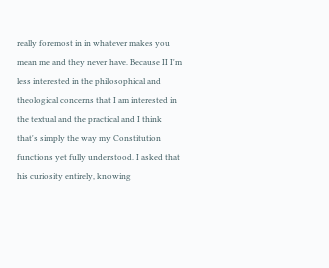really foremost in in whatever makes you mean me and they never have. Because II I'm less interested in the philosophical and theological concerns that I am interested in the textual and the practical and I think that's simply the way my Constitution functions yet fully understood. I asked that his curiosity entirely, knowing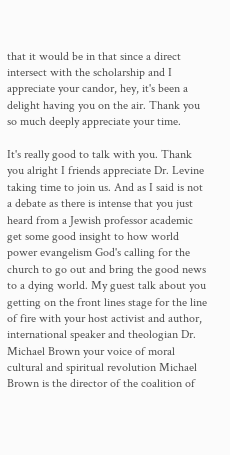that it would be in that since a direct intersect with the scholarship and I appreciate your candor, hey, it's been a delight having you on the air. Thank you so much deeply appreciate your time.

It's really good to talk with you. Thank you alright I friends appreciate Dr. Levine taking time to join us. And as I said is not a debate as there is intense that you just heard from a Jewish professor academic get some good insight to how world power evangelism God's calling for the church to go out and bring the good news to a dying world. My guest talk about you getting on the front lines stage for the line of fire with your host activist and author, international speaker and theologian Dr. Michael Brown your voice of moral cultural and spiritual revolution Michael Brown is the director of the coalition of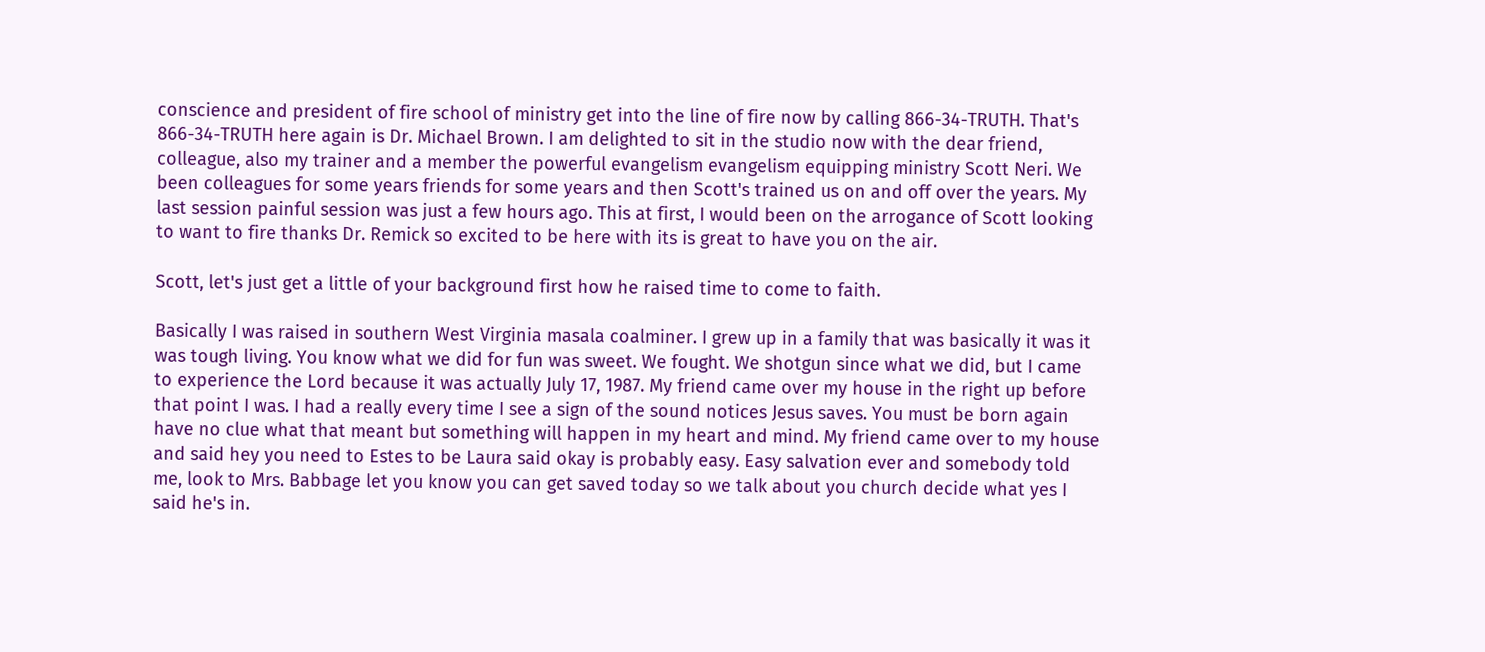conscience and president of fire school of ministry get into the line of fire now by calling 866-34-TRUTH. That's 866-34-TRUTH here again is Dr. Michael Brown. I am delighted to sit in the studio now with the dear friend, colleague, also my trainer and a member the powerful evangelism evangelism equipping ministry Scott Neri. We been colleagues for some years friends for some years and then Scott's trained us on and off over the years. My last session painful session was just a few hours ago. This at first, I would been on the arrogance of Scott looking to want to fire thanks Dr. Remick so excited to be here with its is great to have you on the air.

Scott, let's just get a little of your background first how he raised time to come to faith.

Basically I was raised in southern West Virginia masala coalminer. I grew up in a family that was basically it was it was tough living. You know what we did for fun was sweet. We fought. We shotgun since what we did, but I came to experience the Lord because it was actually July 17, 1987. My friend came over my house in the right up before that point I was. I had a really every time I see a sign of the sound notices Jesus saves. You must be born again have no clue what that meant but something will happen in my heart and mind. My friend came over to my house and said hey you need to Estes to be Laura said okay is probably easy. Easy salvation ever and somebody told me, look to Mrs. Babbage let you know you can get saved today so we talk about you church decide what yes I said he's in.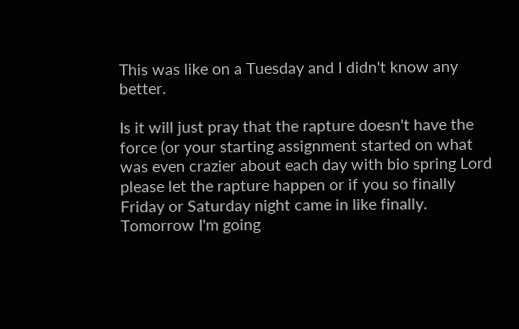This was like on a Tuesday and I didn't know any better.

Is it will just pray that the rapture doesn't have the force (or your starting assignment started on what was even crazier about each day with bio spring Lord please let the rapture happen or if you so finally Friday or Saturday night came in like finally. Tomorrow I'm going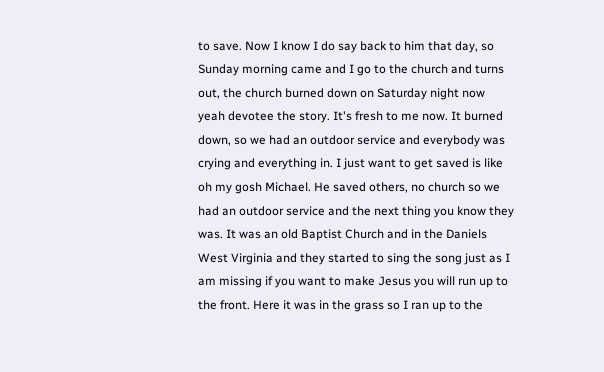to save. Now I know I do say back to him that day, so Sunday morning came and I go to the church and turns out, the church burned down on Saturday night now yeah devotee the story. It's fresh to me now. It burned down, so we had an outdoor service and everybody was crying and everything in. I just want to get saved is like oh my gosh Michael. He saved others, no church so we had an outdoor service and the next thing you know they was. It was an old Baptist Church and in the Daniels West Virginia and they started to sing the song just as I am missing if you want to make Jesus you will run up to the front. Here it was in the grass so I ran up to the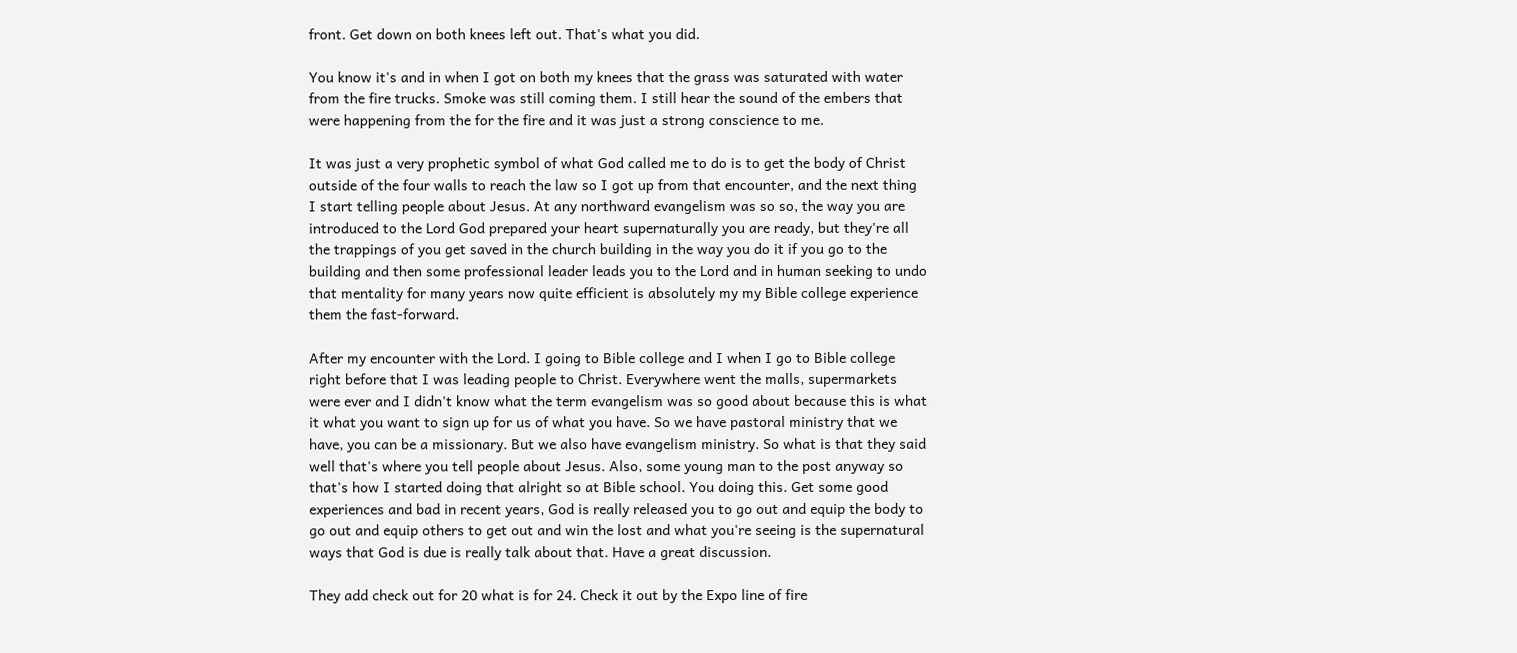front. Get down on both knees left out. That's what you did.

You know it's and in when I got on both my knees that the grass was saturated with water from the fire trucks. Smoke was still coming them. I still hear the sound of the embers that were happening from the for the fire and it was just a strong conscience to me.

It was just a very prophetic symbol of what God called me to do is to get the body of Christ outside of the four walls to reach the law so I got up from that encounter, and the next thing I start telling people about Jesus. At any northward evangelism was so so, the way you are introduced to the Lord God prepared your heart supernaturally you are ready, but they're all the trappings of you get saved in the church building in the way you do it if you go to the building and then some professional leader leads you to the Lord and in human seeking to undo that mentality for many years now quite efficient is absolutely my my Bible college experience them the fast-forward.

After my encounter with the Lord. I going to Bible college and I when I go to Bible college right before that I was leading people to Christ. Everywhere went the malls, supermarkets were ever and I didn't know what the term evangelism was so good about because this is what it what you want to sign up for us of what you have. So we have pastoral ministry that we have, you can be a missionary. But we also have evangelism ministry. So what is that they said well that's where you tell people about Jesus. Also, some young man to the post anyway so that's how I started doing that alright so at Bible school. You doing this. Get some good experiences and bad in recent years, God is really released you to go out and equip the body to go out and equip others to get out and win the lost and what you're seeing is the supernatural ways that God is due is really talk about that. Have a great discussion.

They add check out for 20 what is for 24. Check it out by the Expo line of fire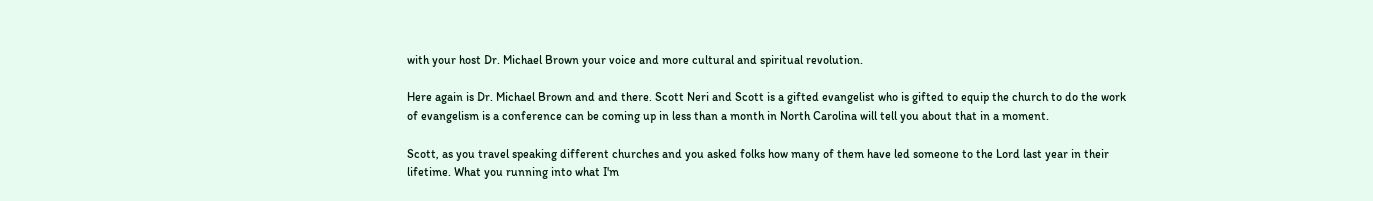with your host Dr. Michael Brown your voice and more cultural and spiritual revolution.

Here again is Dr. Michael Brown and and there. Scott Neri and Scott is a gifted evangelist who is gifted to equip the church to do the work of evangelism is a conference can be coming up in less than a month in North Carolina will tell you about that in a moment.

Scott, as you travel speaking different churches and you asked folks how many of them have led someone to the Lord last year in their lifetime. What you running into what I'm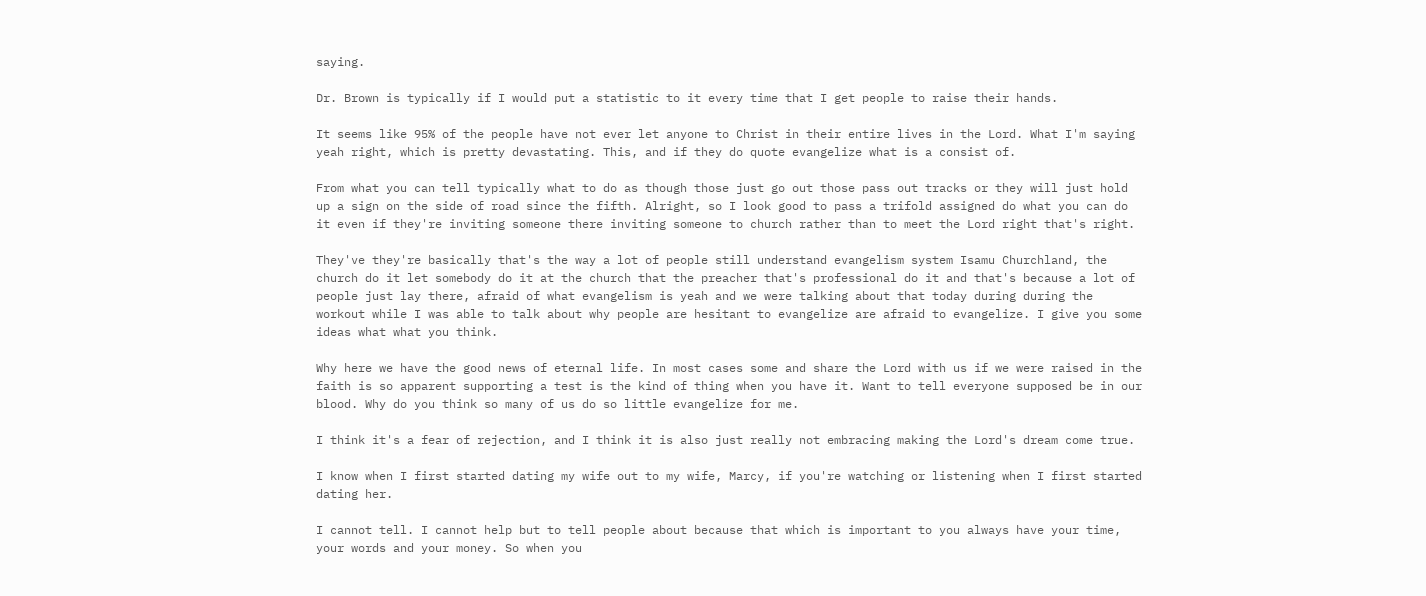saying.

Dr. Brown is typically if I would put a statistic to it every time that I get people to raise their hands.

It seems like 95% of the people have not ever let anyone to Christ in their entire lives in the Lord. What I'm saying yeah right, which is pretty devastating. This, and if they do quote evangelize what is a consist of.

From what you can tell typically what to do as though those just go out those pass out tracks or they will just hold up a sign on the side of road since the fifth. Alright, so I look good to pass a trifold assigned do what you can do it even if they're inviting someone there inviting someone to church rather than to meet the Lord right that's right.

They've they're basically that's the way a lot of people still understand evangelism system Isamu Churchland, the church do it let somebody do it at the church that the preacher that's professional do it and that's because a lot of people just lay there, afraid of what evangelism is yeah and we were talking about that today during during the workout while I was able to talk about why people are hesitant to evangelize are afraid to evangelize. I give you some ideas what what you think.

Why here we have the good news of eternal life. In most cases some and share the Lord with us if we were raised in the faith is so apparent supporting a test is the kind of thing when you have it. Want to tell everyone supposed be in our blood. Why do you think so many of us do so little evangelize for me.

I think it's a fear of rejection, and I think it is also just really not embracing making the Lord's dream come true.

I know when I first started dating my wife out to my wife, Marcy, if you're watching or listening when I first started dating her.

I cannot tell. I cannot help but to tell people about because that which is important to you always have your time, your words and your money. So when you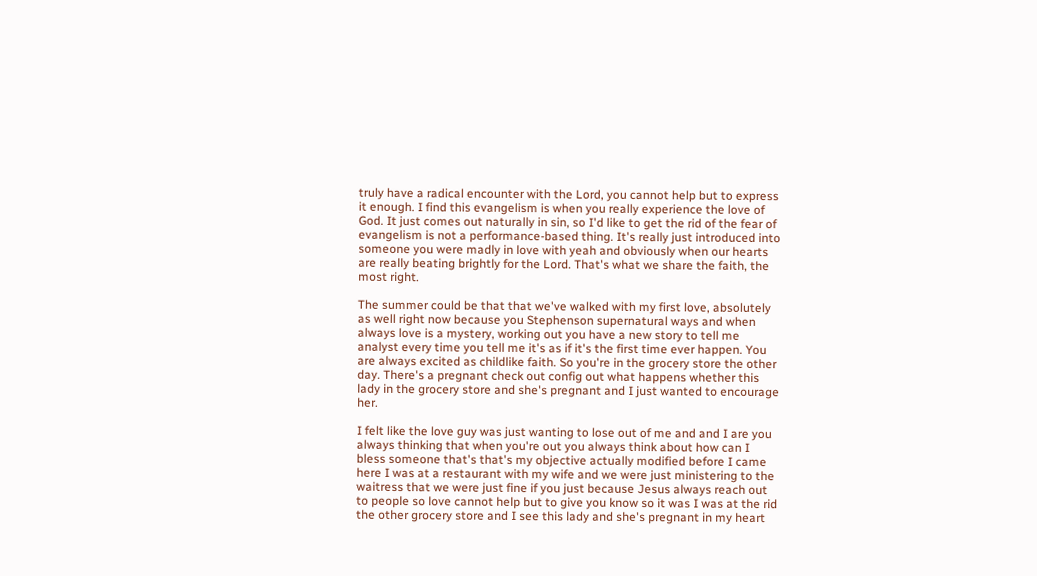truly have a radical encounter with the Lord, you cannot help but to express it enough. I find this evangelism is when you really experience the love of God. It just comes out naturally in sin, so I'd like to get the rid of the fear of evangelism is not a performance-based thing. It's really just introduced into someone you were madly in love with yeah and obviously when our hearts are really beating brightly for the Lord. That's what we share the faith, the most right.

The summer could be that that we've walked with my first love, absolutely as well right now because you Stephenson supernatural ways and when always love is a mystery, working out you have a new story to tell me analyst every time you tell me it's as if it's the first time ever happen. You are always excited as childlike faith. So you're in the grocery store the other day. There's a pregnant check out config out what happens whether this lady in the grocery store and she's pregnant and I just wanted to encourage her.

I felt like the love guy was just wanting to lose out of me and and I are you always thinking that when you're out you always think about how can I bless someone that's that's my objective actually modified before I came here I was at a restaurant with my wife and we were just ministering to the waitress that we were just fine if you just because Jesus always reach out to people so love cannot help but to give you know so it was I was at the rid the other grocery store and I see this lady and she's pregnant in my heart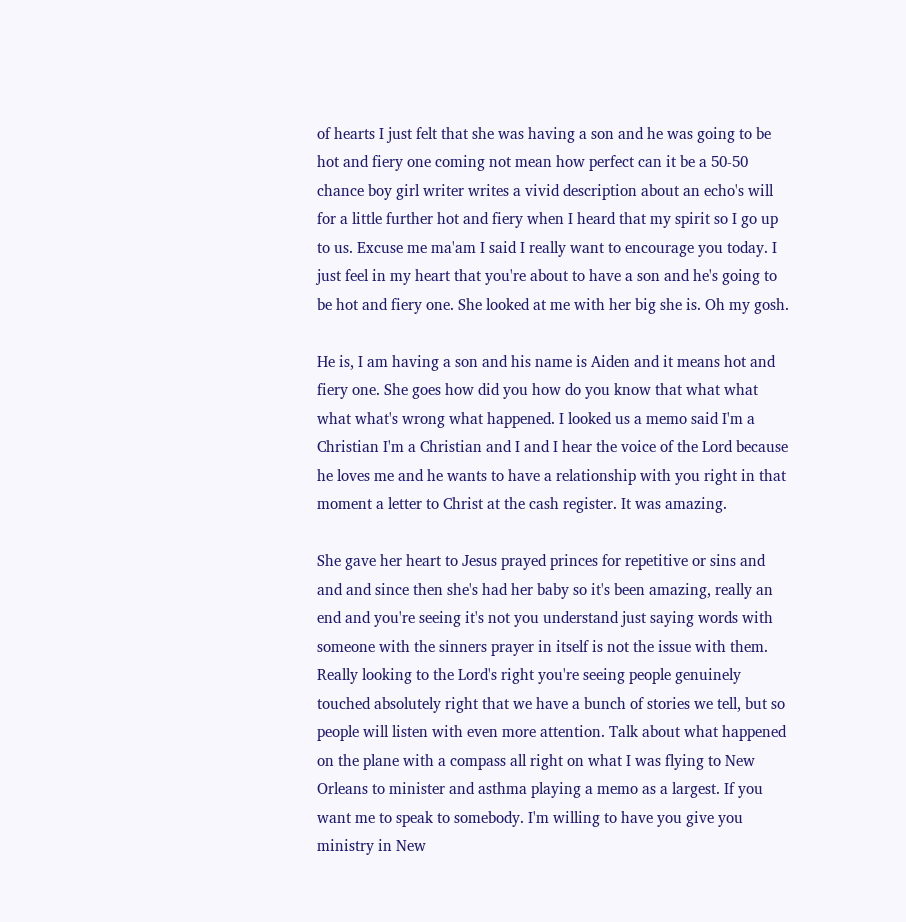of hearts I just felt that she was having a son and he was going to be hot and fiery one coming not mean how perfect can it be a 50-50 chance boy girl writer writes a vivid description about an echo's will for a little further hot and fiery when I heard that my spirit so I go up to us. Excuse me ma'am I said I really want to encourage you today. I just feel in my heart that you're about to have a son and he's going to be hot and fiery one. She looked at me with her big she is. Oh my gosh.

He is, I am having a son and his name is Aiden and it means hot and fiery one. She goes how did you how do you know that what what what what's wrong what happened. I looked us a memo said I'm a Christian I'm a Christian and I and I hear the voice of the Lord because he loves me and he wants to have a relationship with you right in that moment a letter to Christ at the cash register. It was amazing.

She gave her heart to Jesus prayed princes for repetitive or sins and and and since then she's had her baby so it's been amazing, really an end and you're seeing it's not you understand just saying words with someone with the sinners prayer in itself is not the issue with them. Really looking to the Lord's right you're seeing people genuinely touched absolutely right that we have a bunch of stories we tell, but so people will listen with even more attention. Talk about what happened on the plane with a compass all right on what I was flying to New Orleans to minister and asthma playing a memo as a largest. If you want me to speak to somebody. I'm willing to have you give you ministry in New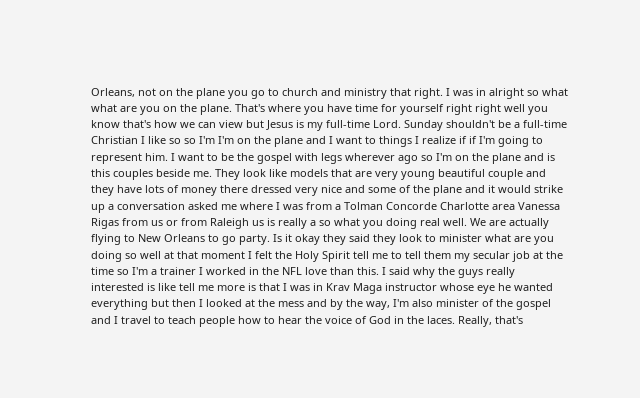Orleans, not on the plane you go to church and ministry that right. I was in alright so what what are you on the plane. That's where you have time for yourself right right well you know that's how we can view but Jesus is my full-time Lord. Sunday shouldn't be a full-time Christian I like so so I'm I'm on the plane and I want to things I realize if if I'm going to represent him. I want to be the gospel with legs wherever ago so I'm on the plane and is this couples beside me. They look like models that are very young beautiful couple and they have lots of money there dressed very nice and some of the plane and it would strike up a conversation asked me where I was from a Tolman Concorde Charlotte area Vanessa Rigas from us or from Raleigh us is really a so what you doing real well. We are actually flying to New Orleans to go party. Is it okay they said they look to minister what are you doing so well at that moment I felt the Holy Spirit tell me to tell them my secular job at the time so I'm a trainer I worked in the NFL love than this. I said why the guys really interested is like tell me more is that I was in Krav Maga instructor whose eye he wanted everything but then I looked at the mess and by the way, I'm also minister of the gospel and I travel to teach people how to hear the voice of God in the laces. Really, that's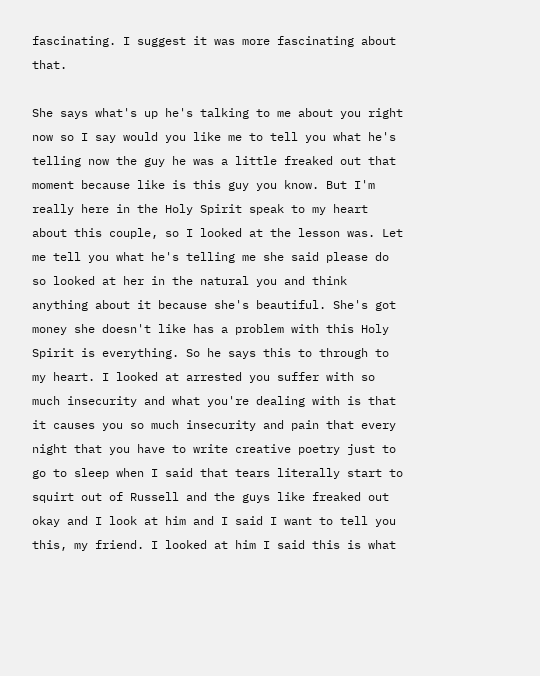fascinating. I suggest it was more fascinating about that.

She says what's up he's talking to me about you right now so I say would you like me to tell you what he's telling now the guy he was a little freaked out that moment because like is this guy you know. But I'm really here in the Holy Spirit speak to my heart about this couple, so I looked at the lesson was. Let me tell you what he's telling me she said please do so looked at her in the natural you and think anything about it because she's beautiful. She's got money she doesn't like has a problem with this Holy Spirit is everything. So he says this to through to my heart. I looked at arrested you suffer with so much insecurity and what you're dealing with is that it causes you so much insecurity and pain that every night that you have to write creative poetry just to go to sleep when I said that tears literally start to squirt out of Russell and the guys like freaked out okay and I look at him and I said I want to tell you this, my friend. I looked at him I said this is what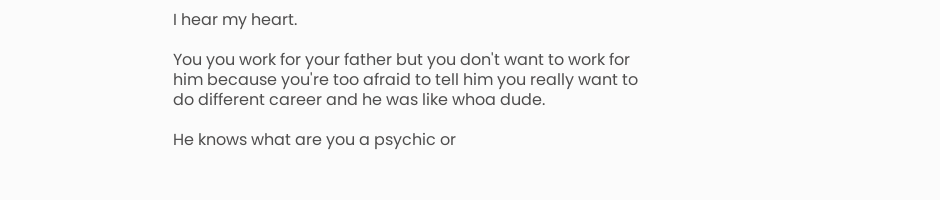I hear my heart.

You you work for your father but you don't want to work for him because you're too afraid to tell him you really want to do different career and he was like whoa dude.

He knows what are you a psychic or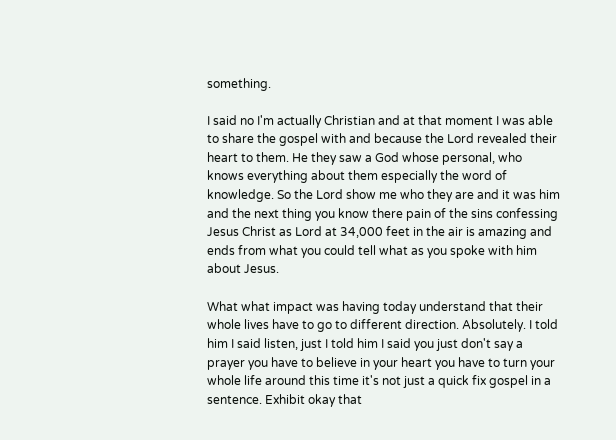something.

I said no I'm actually Christian and at that moment I was able to share the gospel with and because the Lord revealed their heart to them. He they saw a God whose personal, who knows everything about them especially the word of knowledge. So the Lord show me who they are and it was him and the next thing you know there pain of the sins confessing Jesus Christ as Lord at 34,000 feet in the air is amazing and ends from what you could tell what as you spoke with him about Jesus.

What what impact was having today understand that their whole lives have to go to different direction. Absolutely. I told him I said listen, just I told him I said you just don't say a prayer you have to believe in your heart you have to turn your whole life around this time it's not just a quick fix gospel in a sentence. Exhibit okay that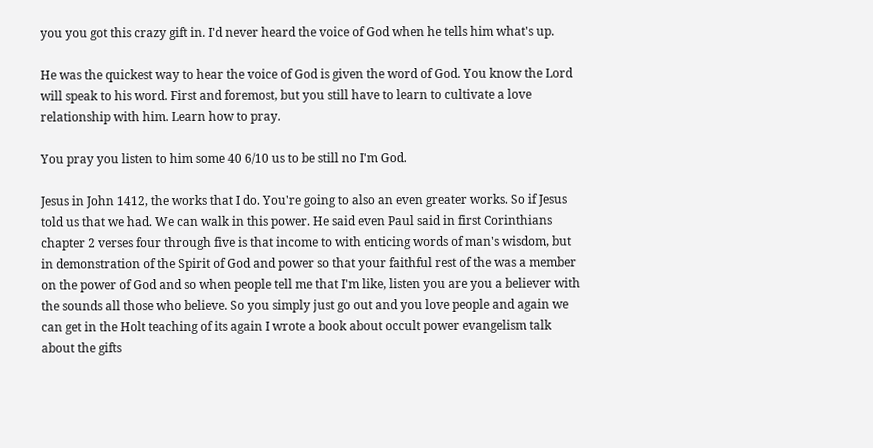you you got this crazy gift in. I'd never heard the voice of God when he tells him what's up.

He was the quickest way to hear the voice of God is given the word of God. You know the Lord will speak to his word. First and foremost, but you still have to learn to cultivate a love relationship with him. Learn how to pray.

You pray you listen to him some 40 6/10 us to be still no I'm God.

Jesus in John 1412, the works that I do. You're going to also an even greater works. So if Jesus told us that we had. We can walk in this power. He said even Paul said in first Corinthians chapter 2 verses four through five is that income to with enticing words of man's wisdom, but in demonstration of the Spirit of God and power so that your faithful rest of the was a member on the power of God and so when people tell me that I'm like, listen you are you a believer with the sounds all those who believe. So you simply just go out and you love people and again we can get in the Holt teaching of its again I wrote a book about occult power evangelism talk about the gifts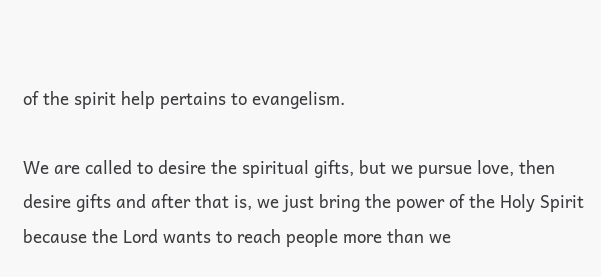of the spirit help pertains to evangelism.

We are called to desire the spiritual gifts, but we pursue love, then desire gifts and after that is, we just bring the power of the Holy Spirit because the Lord wants to reach people more than we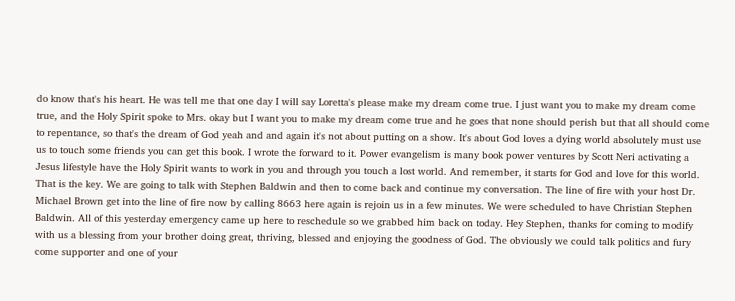do know that's his heart. He was tell me that one day I will say Loretta's please make my dream come true. I just want you to make my dream come true, and the Holy Spirit spoke to Mrs. okay but I want you to make my dream come true and he goes that none should perish but that all should come to repentance, so that's the dream of God yeah and and again it's not about putting on a show. It's about God loves a dying world absolutely must use us to touch some friends you can get this book. I wrote the forward to it. Power evangelism is many book power ventures by Scott Neri activating a Jesus lifestyle have the Holy Spirit wants to work in you and through you touch a lost world. And remember, it starts for God and love for this world. That is the key. We are going to talk with Stephen Baldwin and then to come back and continue my conversation. The line of fire with your host Dr. Michael Brown get into the line of fire now by calling 8663 here again is rejoin us in a few minutes. We were scheduled to have Christian Stephen Baldwin. All of this yesterday emergency came up here to reschedule so we grabbed him back on today. Hey Stephen, thanks for coming to modify with us a blessing from your brother doing great, thriving, blessed and enjoying the goodness of God. The obviously we could talk politics and fury come supporter and one of your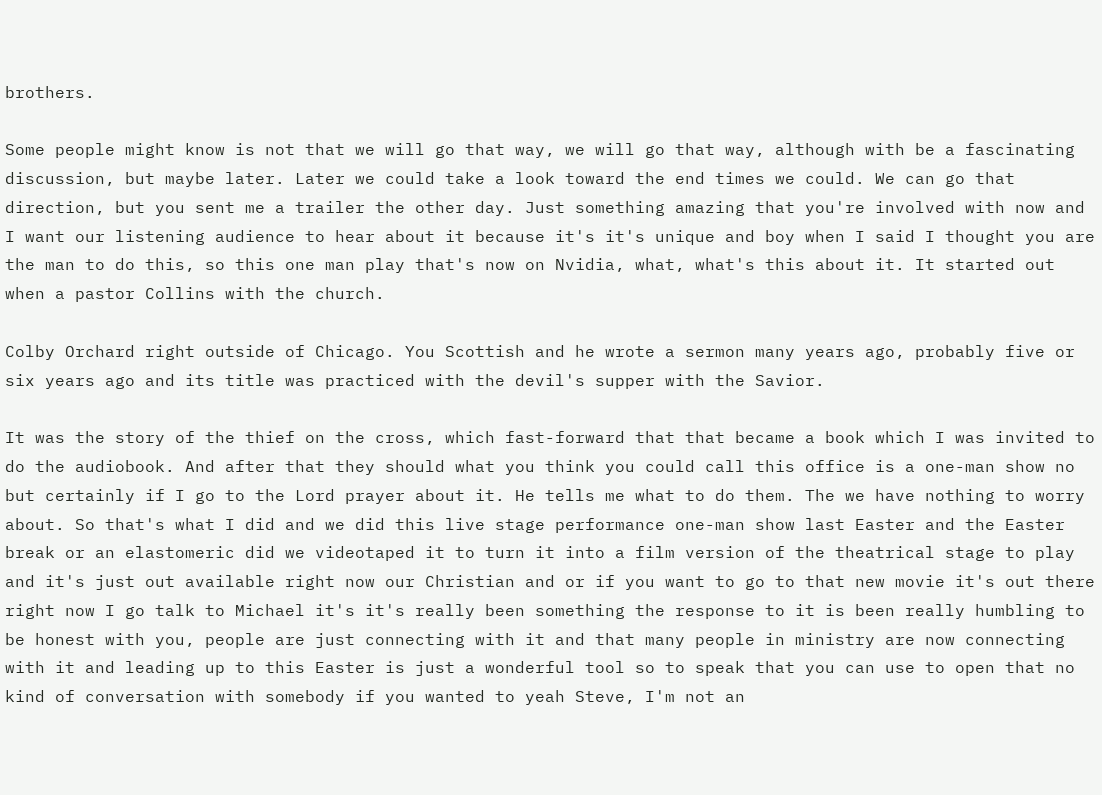brothers.

Some people might know is not that we will go that way, we will go that way, although with be a fascinating discussion, but maybe later. Later we could take a look toward the end times we could. We can go that direction, but you sent me a trailer the other day. Just something amazing that you're involved with now and I want our listening audience to hear about it because it's it's unique and boy when I said I thought you are the man to do this, so this one man play that's now on Nvidia, what, what's this about it. It started out when a pastor Collins with the church.

Colby Orchard right outside of Chicago. You Scottish and he wrote a sermon many years ago, probably five or six years ago and its title was practiced with the devil's supper with the Savior.

It was the story of the thief on the cross, which fast-forward that that became a book which I was invited to do the audiobook. And after that they should what you think you could call this office is a one-man show no but certainly if I go to the Lord prayer about it. He tells me what to do them. The we have nothing to worry about. So that's what I did and we did this live stage performance one-man show last Easter and the Easter break or an elastomeric did we videotaped it to turn it into a film version of the theatrical stage to play and it's just out available right now our Christian and or if you want to go to that new movie it's out there right now I go talk to Michael it's it's really been something the response to it is been really humbling to be honest with you, people are just connecting with it and that many people in ministry are now connecting with it and leading up to this Easter is just a wonderful tool so to speak that you can use to open that no kind of conversation with somebody if you wanted to yeah Steve, I'm not an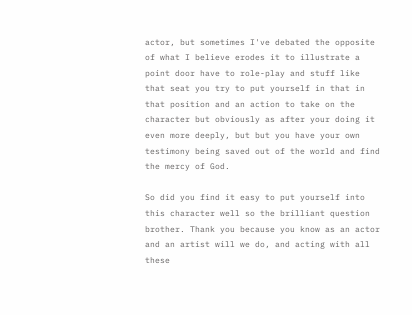actor, but sometimes I've debated the opposite of what I believe erodes it to illustrate a point door have to role-play and stuff like that seat you try to put yourself in that in that position and an action to take on the character but obviously as after your doing it even more deeply, but but you have your own testimony being saved out of the world and find the mercy of God.

So did you find it easy to put yourself into this character well so the brilliant question brother. Thank you because you know as an actor and an artist will we do, and acting with all these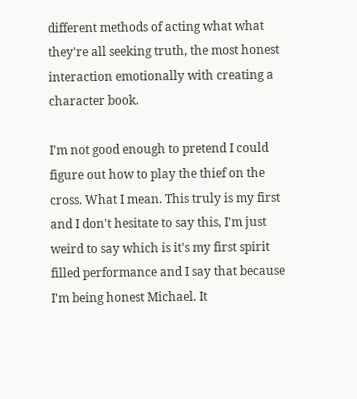different methods of acting what what they're all seeking truth, the most honest interaction emotionally with creating a character book.

I'm not good enough to pretend I could figure out how to play the thief on the cross. What I mean. This truly is my first and I don't hesitate to say this, I'm just weird to say which is it's my first spirit filled performance and I say that because I'm being honest Michael. It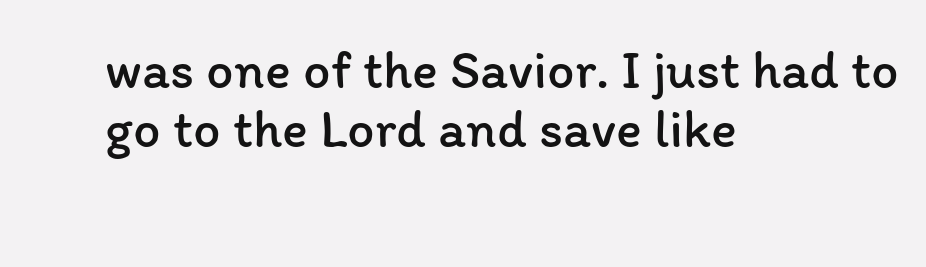was one of the Savior. I just had to go to the Lord and save like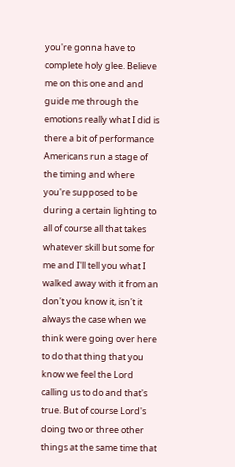you're gonna have to complete holy glee. Believe me on this one and and guide me through the emotions really what I did is there a bit of performance Americans run a stage of the timing and where you're supposed to be during a certain lighting to all of course all that takes whatever skill but some for me and I'll tell you what I walked away with it from an don't you know it, isn't it always the case when we think were going over here to do that thing that you know we feel the Lord calling us to do and that's true. But of course Lord's doing two or three other things at the same time that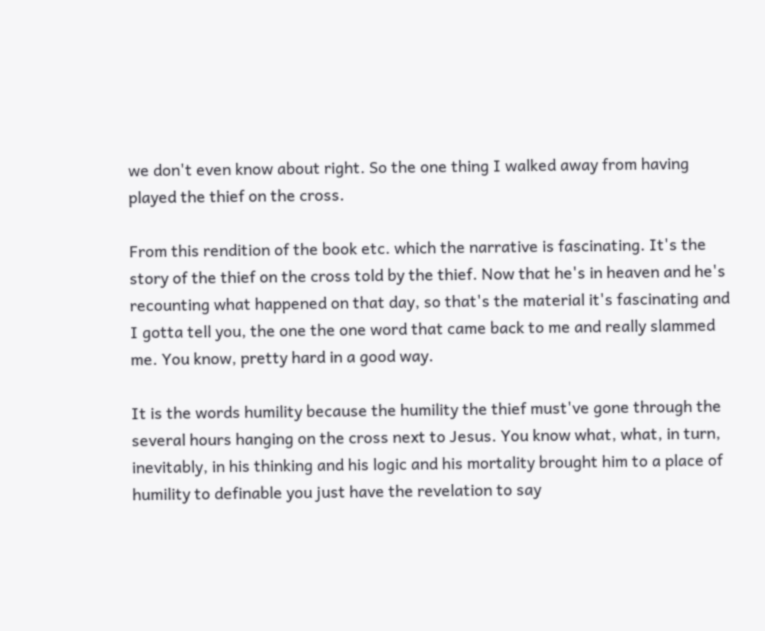we don't even know about right. So the one thing I walked away from having played the thief on the cross.

From this rendition of the book etc. which the narrative is fascinating. It's the story of the thief on the cross told by the thief. Now that he's in heaven and he's recounting what happened on that day, so that's the material it's fascinating and I gotta tell you, the one the one word that came back to me and really slammed me. You know, pretty hard in a good way.

It is the words humility because the humility the thief must've gone through the several hours hanging on the cross next to Jesus. You know what, what, in turn, inevitably, in his thinking and his logic and his mortality brought him to a place of humility to definable you just have the revelation to say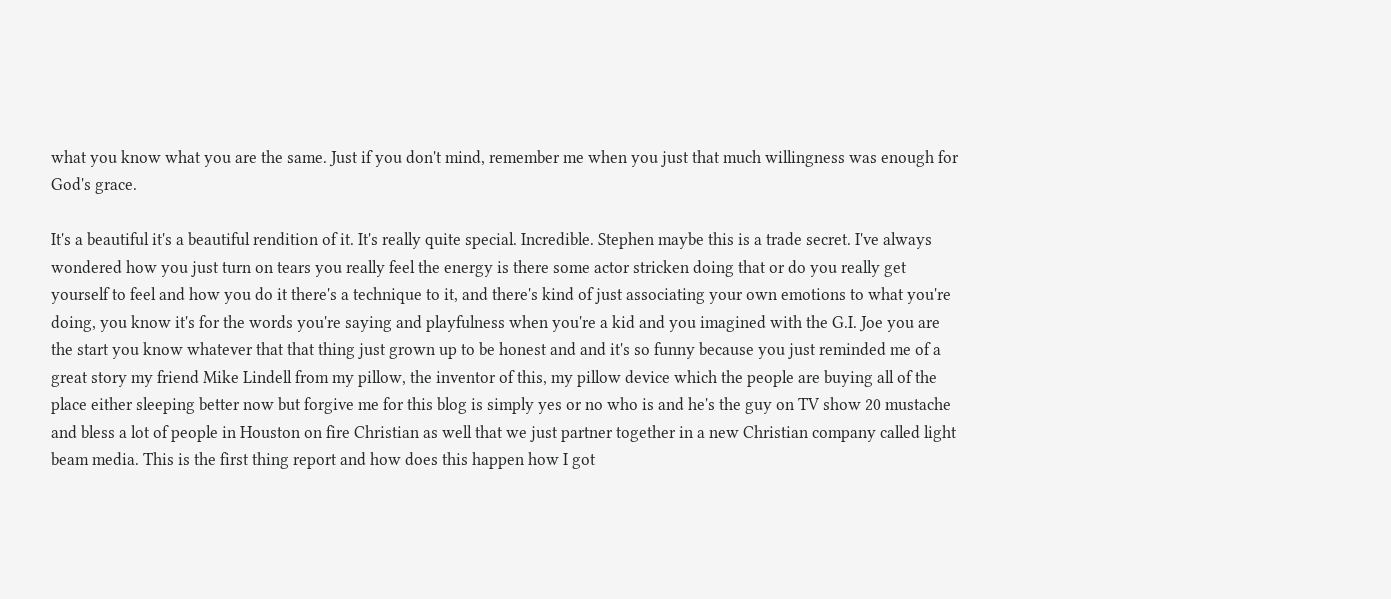what you know what you are the same. Just if you don't mind, remember me when you just that much willingness was enough for God's grace.

It's a beautiful it's a beautiful rendition of it. It's really quite special. Incredible. Stephen maybe this is a trade secret. I've always wondered how you just turn on tears you really feel the energy is there some actor stricken doing that or do you really get yourself to feel and how you do it there's a technique to it, and there's kind of just associating your own emotions to what you're doing, you know it's for the words you're saying and playfulness when you're a kid and you imagined with the G.I. Joe you are the start you know whatever that that thing just grown up to be honest and and it's so funny because you just reminded me of a great story my friend Mike Lindell from my pillow, the inventor of this, my pillow device which the people are buying all of the place either sleeping better now but forgive me for this blog is simply yes or no who is and he's the guy on TV show 20 mustache and bless a lot of people in Houston on fire Christian as well that we just partner together in a new Christian company called light beam media. This is the first thing report and how does this happen how I got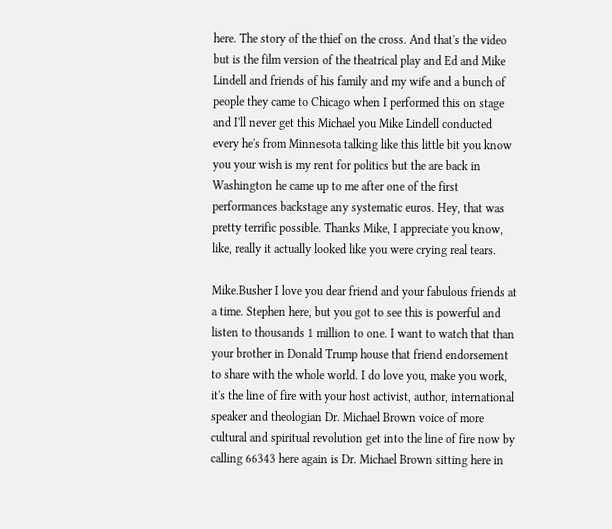here. The story of the thief on the cross. And that's the video but is the film version of the theatrical play and Ed and Mike Lindell and friends of his family and my wife and a bunch of people they came to Chicago when I performed this on stage and I'll never get this Michael you Mike Lindell conducted every he's from Minnesota talking like this little bit you know you your wish is my rent for politics but the are back in Washington he came up to me after one of the first performances backstage any systematic euros. Hey, that was pretty terrific possible. Thanks Mike, I appreciate you know, like, really it actually looked like you were crying real tears.

Mike.Busher I love you dear friend and your fabulous friends at a time. Stephen here, but you got to see this is powerful and listen to thousands 1 million to one. I want to watch that than your brother in Donald Trump house that friend endorsement to share with the whole world. I do love you, make you work, it's the line of fire with your host activist, author, international speaker and theologian Dr. Michael Brown voice of more cultural and spiritual revolution get into the line of fire now by calling 66343 here again is Dr. Michael Brown sitting here in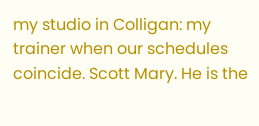my studio in Colligan: my trainer when our schedules coincide. Scott Mary. He is the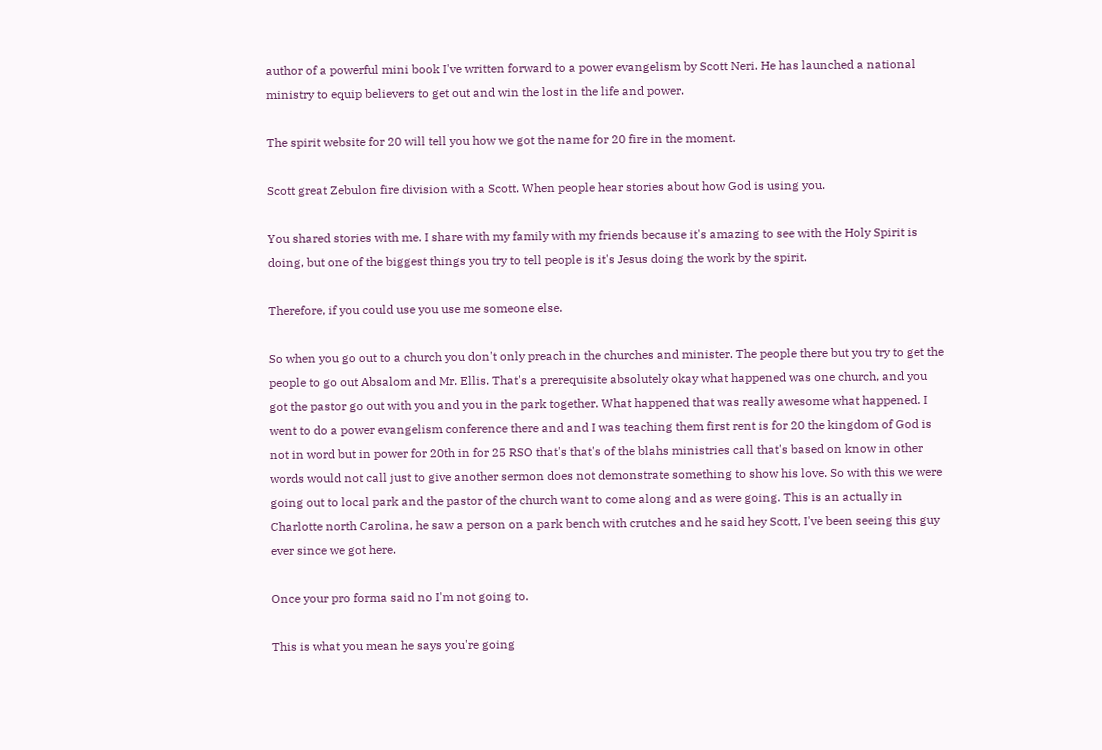author of a powerful mini book I've written forward to a power evangelism by Scott Neri. He has launched a national ministry to equip believers to get out and win the lost in the life and power.

The spirit website for 20 will tell you how we got the name for 20 fire in the moment.

Scott great Zebulon fire division with a Scott. When people hear stories about how God is using you.

You shared stories with me. I share with my family with my friends because it's amazing to see with the Holy Spirit is doing, but one of the biggest things you try to tell people is it's Jesus doing the work by the spirit.

Therefore, if you could use you use me someone else.

So when you go out to a church you don't only preach in the churches and minister. The people there but you try to get the people to go out Absalom and Mr. Ellis. That's a prerequisite absolutely okay what happened was one church, and you got the pastor go out with you and you in the park together. What happened that was really awesome what happened. I went to do a power evangelism conference there and and I was teaching them first rent is for 20 the kingdom of God is not in word but in power for 20th in for 25 RSO that's that's of the blahs ministries call that's based on know in other words would not call just to give another sermon does not demonstrate something to show his love. So with this we were going out to local park and the pastor of the church want to come along and as were going. This is an actually in Charlotte north Carolina, he saw a person on a park bench with crutches and he said hey Scott, I've been seeing this guy ever since we got here.

Once your pro forma said no I'm not going to.

This is what you mean he says you're going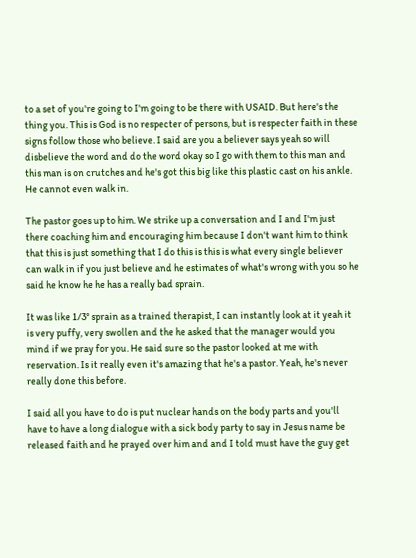to a set of you're going to I'm going to be there with USAID. But here's the thing you. This is God is no respecter of persons, but is respecter faith in these signs follow those who believe. I said are you a believer says yeah so will disbelieve the word and do the word okay so I go with them to this man and this man is on crutches and he's got this big like this plastic cast on his ankle. He cannot even walk in.

The pastor goes up to him. We strike up a conversation and I and I'm just there coaching him and encouraging him because I don't want him to think that this is just something that I do this is this is what every single believer can walk in if you just believe and he estimates of what's wrong with you so he said he know he he has a really bad sprain.

It was like 1/3° sprain as a trained therapist, I can instantly look at it yeah it is very puffy, very swollen and the he asked that the manager would you mind if we pray for you. He said sure so the pastor looked at me with reservation. Is it really even it's amazing that he's a pastor. Yeah, he's never really done this before.

I said all you have to do is put nuclear hands on the body parts and you'll have to have a long dialogue with a sick body party to say in Jesus name be released faith and he prayed over him and and I told must have the guy get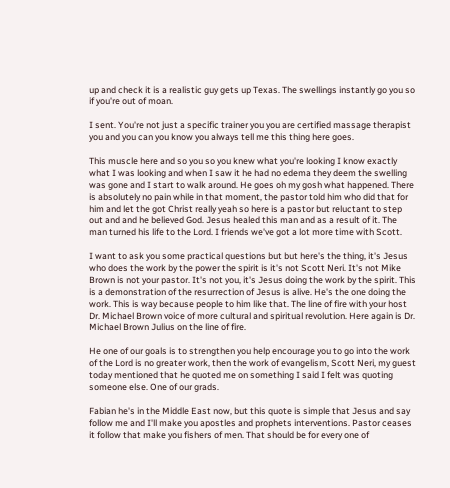up and check it is a realistic guy gets up Texas. The swellings instantly go you so if you're out of moan.

I sent. You're not just a specific trainer you you are certified massage therapist you and you can you know you always tell me this thing here goes.

This muscle here and so you so you knew what you're looking I know exactly what I was looking and when I saw it he had no edema they deem the swelling was gone and I start to walk around. He goes oh my gosh what happened. There is absolutely no pain while in that moment, the pastor told him who did that for him and let the got Christ really yeah so here is a pastor but reluctant to step out and and he believed God. Jesus healed this man and as a result of it. The man turned his life to the Lord. I friends we've got a lot more time with Scott.

I want to ask you some practical questions but but here's the thing, it's Jesus who does the work by the power the spirit is it's not Scott Neri. It's not Mike Brown is not your pastor. It's not you, it's Jesus doing the work by the spirit. This is a demonstration of the resurrection of Jesus is alive. He's the one doing the work. This is way because people to him like that. The line of fire with your host Dr. Michael Brown voice of more cultural and spiritual revolution. Here again is Dr. Michael Brown Julius on the line of fire.

He one of our goals is to strengthen you help encourage you to go into the work of the Lord is no greater work, then the work of evangelism, Scott Neri, my guest today mentioned that he quoted me on something I said I felt was quoting someone else. One of our grads.

Fabian he's in the Middle East now, but this quote is simple that Jesus and say follow me and I'll make you apostles and prophets interventions. Pastor ceases it follow that make you fishers of men. That should be for every one of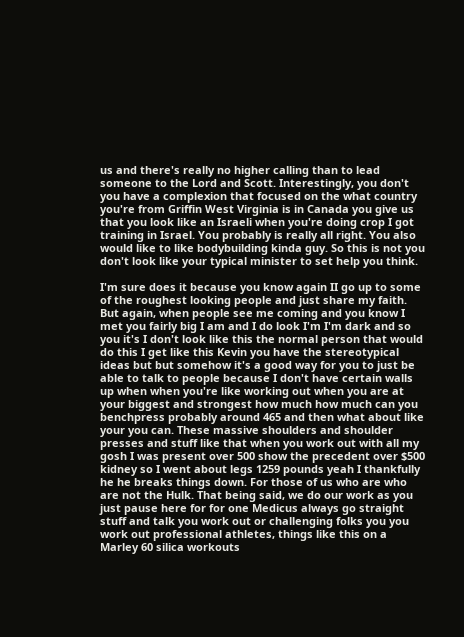us and there's really no higher calling than to lead someone to the Lord and Scott. Interestingly, you don't you have a complexion that focused on the what country you're from Griffin West Virginia is in Canada you give us that you look like an Israeli when you're doing crop I got training in Israel. You probably is really all right. You also would like to like bodybuilding kinda guy. So this is not you don't look like your typical minister to set help you think.

I'm sure does it because you know again II go up to some of the roughest looking people and just share my faith. But again, when people see me coming and you know I met you fairly big I am and I do look I'm I'm dark and so you it's I don't look like this the normal person that would do this I get like this Kevin you have the stereotypical ideas but but somehow it's a good way for you to just be able to talk to people because I don't have certain walls up when when you're like working out when you are at your biggest and strongest how much how much can you benchpress probably around 465 and then what about like your you can. These massive shoulders and shoulder presses and stuff like that when you work out with all my gosh I was present over 500 show the precedent over $500 kidney so I went about legs 1259 pounds yeah I thankfully he he breaks things down. For those of us who are who are not the Hulk. That being said, we do our work as you just pause here for for one Medicus always go straight stuff and talk you work out or challenging folks you you work out professional athletes, things like this on a Marley 60 silica workouts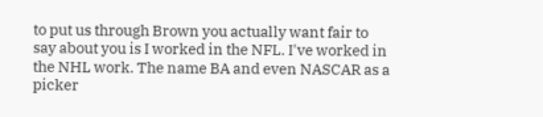to put us through Brown you actually want fair to say about you is I worked in the NFL. I've worked in the NHL work. The name BA and even NASCAR as a picker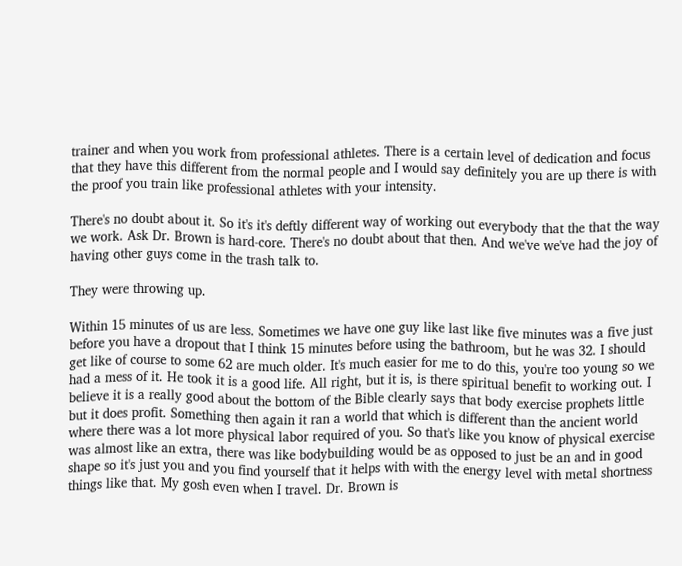trainer and when you work from professional athletes. There is a certain level of dedication and focus that they have this different from the normal people and I would say definitely you are up there is with the proof you train like professional athletes with your intensity.

There's no doubt about it. So it's it's deftly different way of working out everybody that the that the way we work. Ask Dr. Brown is hard-core. There's no doubt about that then. And we've we've had the joy of having other guys come in the trash talk to.

They were throwing up.

Within 15 minutes of us are less. Sometimes we have one guy like last like five minutes was a five just before you have a dropout that I think 15 minutes before using the bathroom, but he was 32. I should get like of course to some 62 are much older. It's much easier for me to do this, you're too young so we had a mess of it. He took it is a good life. All right, but it is, is there spiritual benefit to working out. I believe it is a really good about the bottom of the Bible clearly says that body exercise prophets little but it does profit. Something then again it ran a world that which is different than the ancient world where there was a lot more physical labor required of you. So that's like you know of physical exercise was almost like an extra, there was like bodybuilding would be as opposed to just be an and in good shape so it's just you and you find yourself that it helps with with the energy level with metal shortness things like that. My gosh even when I travel. Dr. Brown is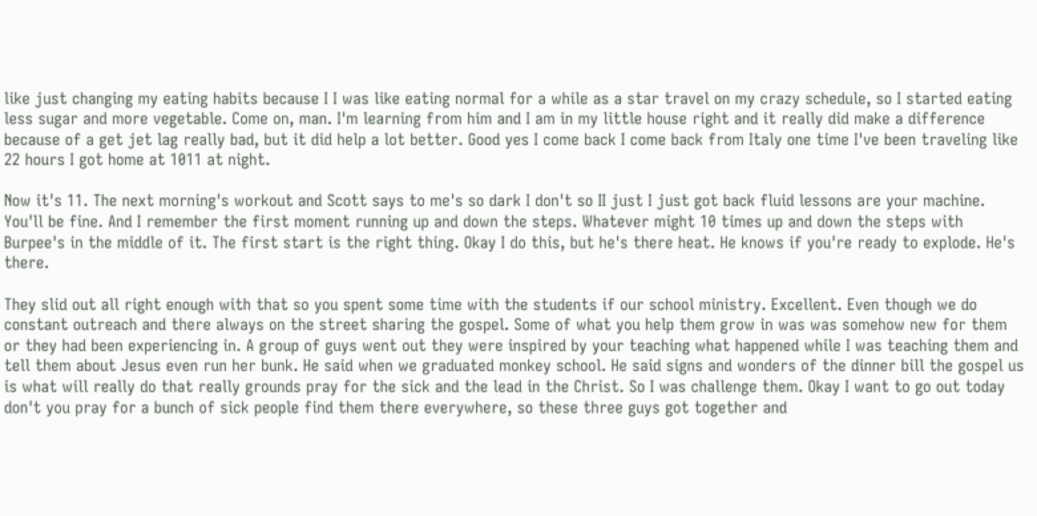like just changing my eating habits because I I was like eating normal for a while as a star travel on my crazy schedule, so I started eating less sugar and more vegetable. Come on, man. I'm learning from him and I am in my little house right and it really did make a difference because of a get jet lag really bad, but it did help a lot better. Good yes I come back I come back from Italy one time I've been traveling like 22 hours I got home at 1011 at night.

Now it's 11. The next morning's workout and Scott says to me's so dark I don't so II just I just got back fluid lessons are your machine. You'll be fine. And I remember the first moment running up and down the steps. Whatever might 10 times up and down the steps with Burpee's in the middle of it. The first start is the right thing. Okay I do this, but he's there heat. He knows if you're ready to explode. He's there.

They slid out all right enough with that so you spent some time with the students if our school ministry. Excellent. Even though we do constant outreach and there always on the street sharing the gospel. Some of what you help them grow in was was somehow new for them or they had been experiencing in. A group of guys went out they were inspired by your teaching what happened while I was teaching them and tell them about Jesus even run her bunk. He said when we graduated monkey school. He said signs and wonders of the dinner bill the gospel us is what will really do that really grounds pray for the sick and the lead in the Christ. So I was challenge them. Okay I want to go out today don't you pray for a bunch of sick people find them there everywhere, so these three guys got together and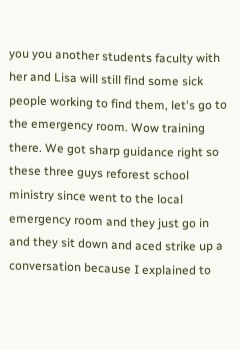you you another students faculty with her and Lisa will still find some sick people working to find them, let's go to the emergency room. Wow training there. We got sharp guidance right so these three guys reforest school ministry since went to the local emergency room and they just go in and they sit down and aced strike up a conversation because I explained to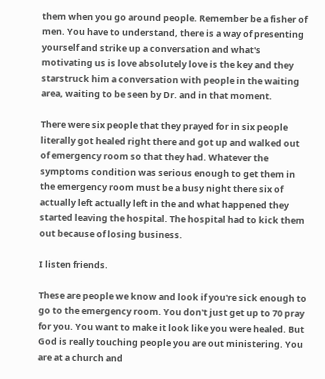them when you go around people. Remember be a fisher of men. You have to understand, there is a way of presenting yourself and strike up a conversation and what's motivating us is love absolutely love is the key and they starstruck him a conversation with people in the waiting area, waiting to be seen by Dr. and in that moment.

There were six people that they prayed for in six people literally got healed right there and got up and walked out of emergency room so that they had. Whatever the symptoms condition was serious enough to get them in the emergency room must be a busy night there six of actually left actually left in the and what happened they started leaving the hospital. The hospital had to kick them out because of losing business.

I listen friends.

These are people we know and look if you're sick enough to go to the emergency room. You don't just get up to 70 pray for you. You want to make it look like you were healed. But God is really touching people you are out ministering. You are at a church and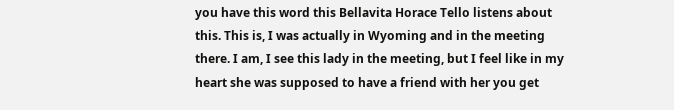you have this word this Bellavita Horace Tello listens about this. This is, I was actually in Wyoming and in the meeting there. I am, I see this lady in the meeting, but I feel like in my heart she was supposed to have a friend with her you get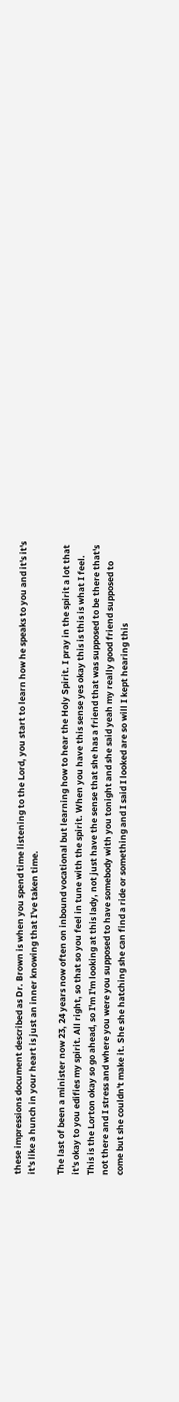these impressions document described as Dr. Brown is when you spend time listening to the Lord, you start to learn how he speaks to you and it's it's it's like a hunch in your heart is just an inner knowing that I've taken time.

The last of been a minister now 23, 24 years now often on inbound vocational but learning how to hear the Holy Spirit. I pray in the spirit a lot that it's okay to you edifies my spirit. All right, so that so you feel in tune with the spirit. When you have this sense yes okay this is this is what I feel. This is the Lorton okay so go ahead, so I'm I'm looking at this lady, not just have the sense that she has a friend that was supposed to be there that's not there and I stress and where you were you supposed to have somebody with you tonight and she said yeah my really good friend supposed to come but she couldn't make it. She she hatching she can find a ride or something and I said I looked are so will I kept hearing this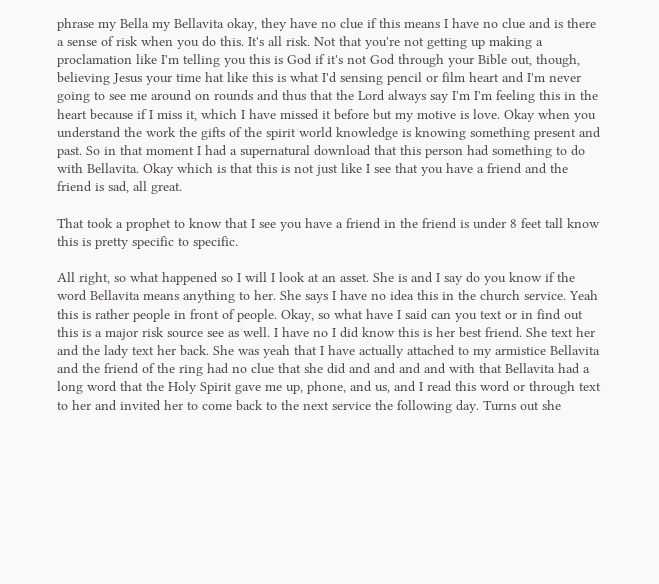phrase my Bella my Bellavita okay, they have no clue if this means I have no clue and is there a sense of risk when you do this. It's all risk. Not that you're not getting up making a proclamation like I'm telling you this is God if it's not God through your Bible out, though, believing Jesus your time hat like this is what I'd sensing pencil or film heart and I'm never going to see me around on rounds and thus that the Lord always say I'm I'm feeling this in the heart because if I miss it, which I have missed it before but my motive is love. Okay when you understand the work the gifts of the spirit world knowledge is knowing something present and past. So in that moment I had a supernatural download that this person had something to do with Bellavita. Okay which is that this is not just like I see that you have a friend and the friend is sad, all great.

That took a prophet to know that I see you have a friend in the friend is under 8 feet tall know this is pretty specific to specific.

All right, so what happened so I will I look at an asset. She is and I say do you know if the word Bellavita means anything to her. She says I have no idea this in the church service. Yeah this is rather people in front of people. Okay, so what have I said can you text or in find out this is a major risk source see as well. I have no I did know this is her best friend. She text her and the lady text her back. She was yeah that I have actually attached to my armistice Bellavita and the friend of the ring had no clue that she did and and and and with that Bellavita had a long word that the Holy Spirit gave me up, phone, and us, and I read this word or through text to her and invited her to come back to the next service the following day. Turns out she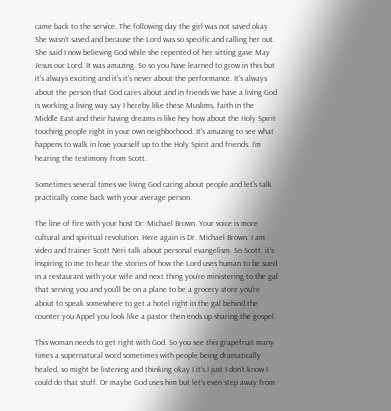came back to the service. The following day the girl was not saved okay. She wasn't saved and because the Lord was so specific and calling her out. She said I now believing God while she repented of her sitting gave May Jesus our Lord. It was amazing. So so you have learned to grow in this but it's always exciting and it's it's never about the performance. It's always about the person that God cares about and in friends we have a living God is working a living way say I hereby like these Muslims, faith in the Middle East and their having dreams is like hey how about the Holy Spirit touching people right in your own neighborhood. It's amazing to see what happens to walk in love yourself up to the Holy Spirit and friends. I'm hearing the testimony from Scott.

Sometimes several times we living God caring about people and let's talk practically come back with your average person.

The line of fire with your host Dr. Michael Brown. Your voice is more cultural and spiritual revolution. Here again is Dr. Michael Brown. I am video and trainer Scott Neri talk about personal evangelism. So Scott, it's inspiring to me to hear the stories of how the Lord uses human to be sued in a restaurant with your wife and next thing you're ministering to the gal that serving you and you'll be on a plane to be a grocery store you're about to speak somewhere to get a hotel right in the gal behind the counter you Appel you look like a pastor then ends up sharing the gospel.

This woman needs to get right with God. So you see this grapefruit many times a supernatural word sometimes with people being dramatically healed, so might be listening and thinking okay I it's I just I don't know I could do that stuff. Or maybe God uses him but let's even step away from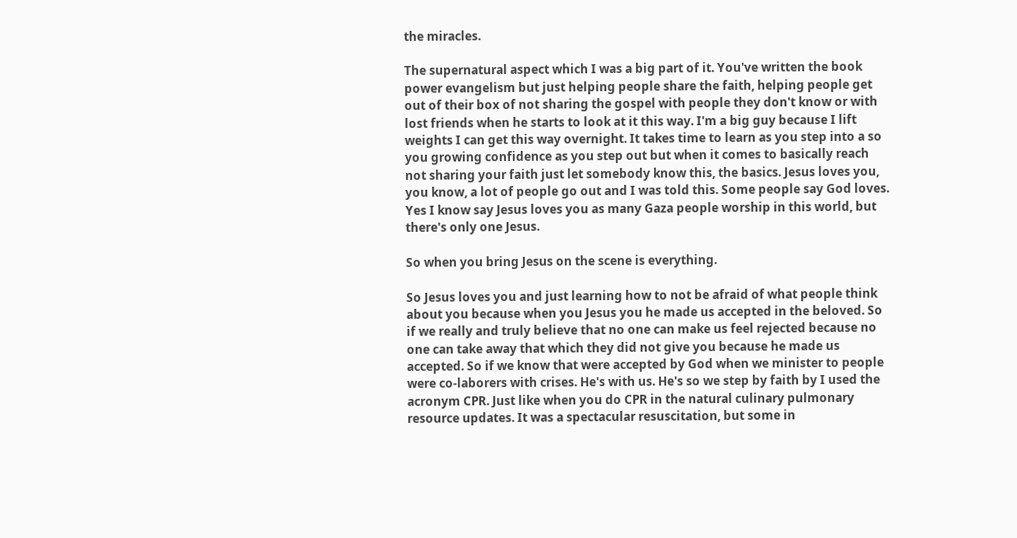the miracles.

The supernatural aspect which I was a big part of it. You've written the book power evangelism but just helping people share the faith, helping people get out of their box of not sharing the gospel with people they don't know or with lost friends when he starts to look at it this way. I'm a big guy because I lift weights I can get this way overnight. It takes time to learn as you step into a so you growing confidence as you step out but when it comes to basically reach not sharing your faith just let somebody know this, the basics. Jesus loves you, you know, a lot of people go out and I was told this. Some people say God loves. Yes I know say Jesus loves you as many Gaza people worship in this world, but there's only one Jesus.

So when you bring Jesus on the scene is everything.

So Jesus loves you and just learning how to not be afraid of what people think about you because when you Jesus you he made us accepted in the beloved. So if we really and truly believe that no one can make us feel rejected because no one can take away that which they did not give you because he made us accepted. So if we know that were accepted by God when we minister to people were co-laborers with crises. He's with us. He's so we step by faith by I used the acronym CPR. Just like when you do CPR in the natural culinary pulmonary resource updates. It was a spectacular resuscitation, but some in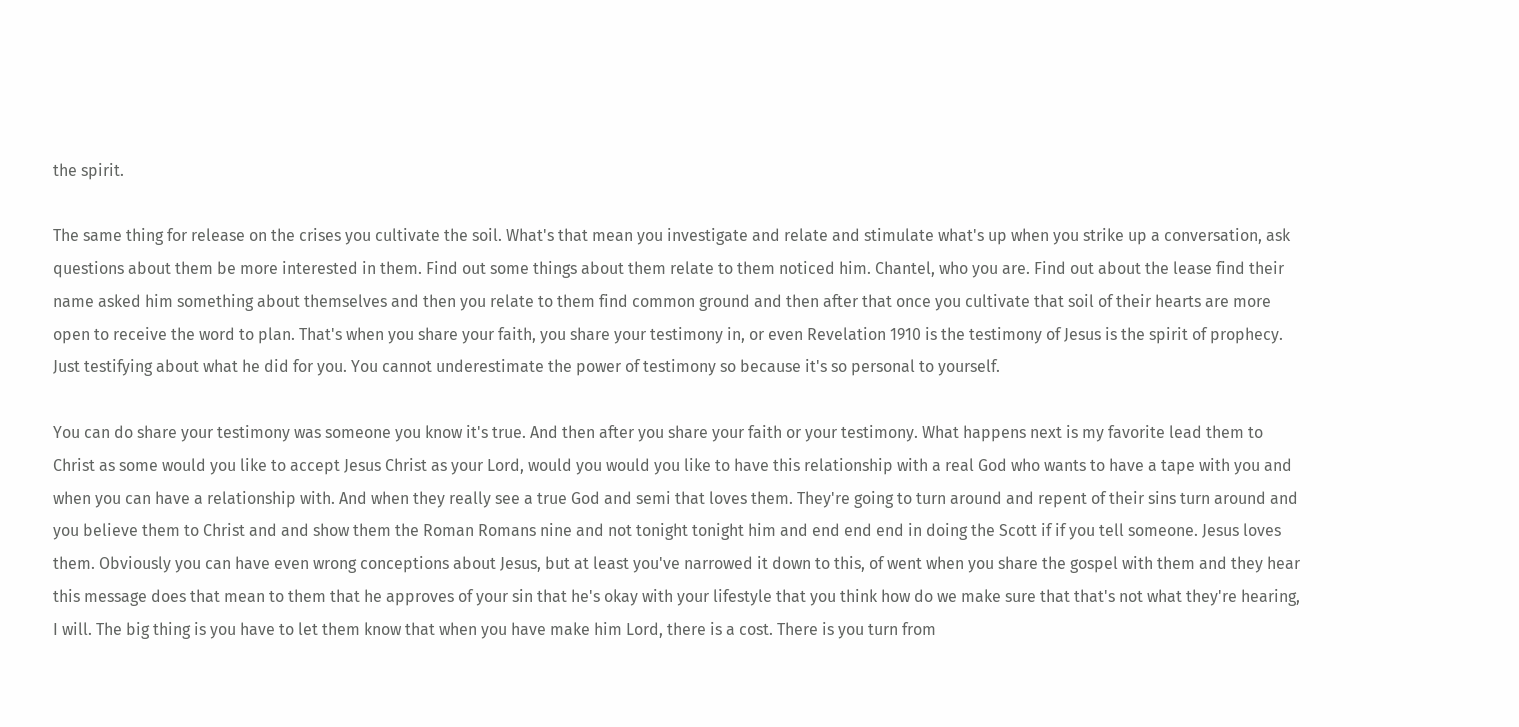the spirit.

The same thing for release on the crises you cultivate the soil. What's that mean you investigate and relate and stimulate what's up when you strike up a conversation, ask questions about them be more interested in them. Find out some things about them relate to them noticed him. Chantel, who you are. Find out about the lease find their name asked him something about themselves and then you relate to them find common ground and then after that once you cultivate that soil of their hearts are more open to receive the word to plan. That's when you share your faith, you share your testimony in, or even Revelation 1910 is the testimony of Jesus is the spirit of prophecy. Just testifying about what he did for you. You cannot underestimate the power of testimony so because it's so personal to yourself.

You can do share your testimony was someone you know it's true. And then after you share your faith or your testimony. What happens next is my favorite lead them to Christ as some would you like to accept Jesus Christ as your Lord, would you would you like to have this relationship with a real God who wants to have a tape with you and when you can have a relationship with. And when they really see a true God and semi that loves them. They're going to turn around and repent of their sins turn around and you believe them to Christ and and show them the Roman Romans nine and not tonight tonight him and end end end in doing the Scott if if you tell someone. Jesus loves them. Obviously you can have even wrong conceptions about Jesus, but at least you've narrowed it down to this, of went when you share the gospel with them and they hear this message does that mean to them that he approves of your sin that he's okay with your lifestyle that you think how do we make sure that that's not what they're hearing, I will. The big thing is you have to let them know that when you have make him Lord, there is a cost. There is you turn from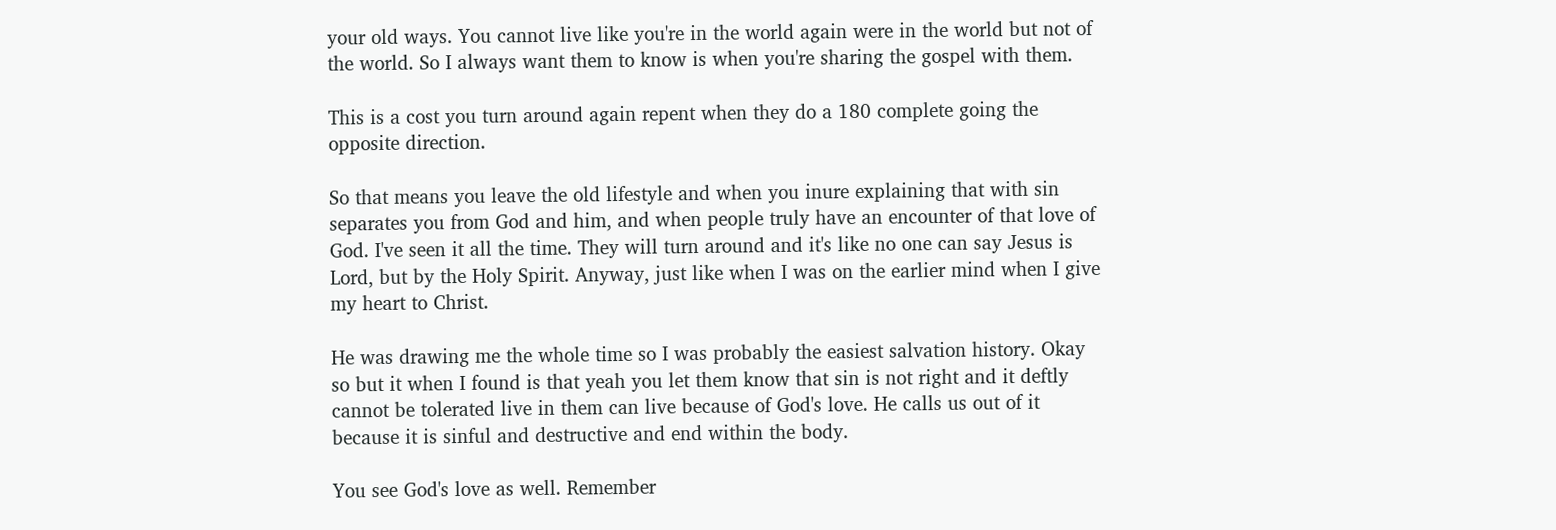your old ways. You cannot live like you're in the world again were in the world but not of the world. So I always want them to know is when you're sharing the gospel with them.

This is a cost you turn around again repent when they do a 180 complete going the opposite direction.

So that means you leave the old lifestyle and when you inure explaining that with sin separates you from God and him, and when people truly have an encounter of that love of God. I've seen it all the time. They will turn around and it's like no one can say Jesus is Lord, but by the Holy Spirit. Anyway, just like when I was on the earlier mind when I give my heart to Christ.

He was drawing me the whole time so I was probably the easiest salvation history. Okay so but it when I found is that yeah you let them know that sin is not right and it deftly cannot be tolerated live in them can live because of God's love. He calls us out of it because it is sinful and destructive and end within the body.

You see God's love as well. Remember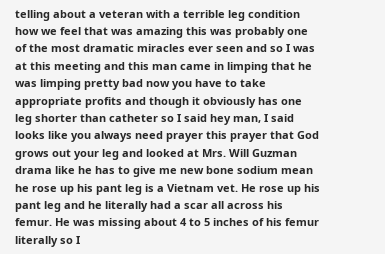telling about a veteran with a terrible leg condition how we feel that was amazing this was probably one of the most dramatic miracles ever seen and so I was at this meeting and this man came in limping that he was limping pretty bad now you have to take appropriate profits and though it obviously has one leg shorter than catheter so I said hey man, I said looks like you always need prayer this prayer that God grows out your leg and looked at Mrs. Will Guzman drama like he has to give me new bone sodium mean he rose up his pant leg is a Vietnam vet. He rose up his pant leg and he literally had a scar all across his femur. He was missing about 4 to 5 inches of his femur literally so I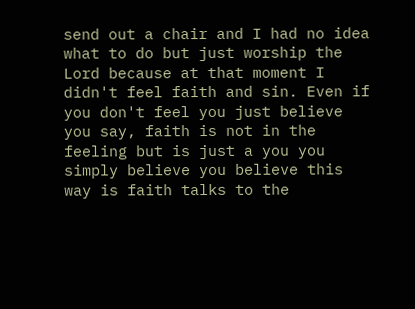send out a chair and I had no idea what to do but just worship the Lord because at that moment I didn't feel faith and sin. Even if you don't feel you just believe you say, faith is not in the feeling but is just a you you simply believe you believe this way is faith talks to the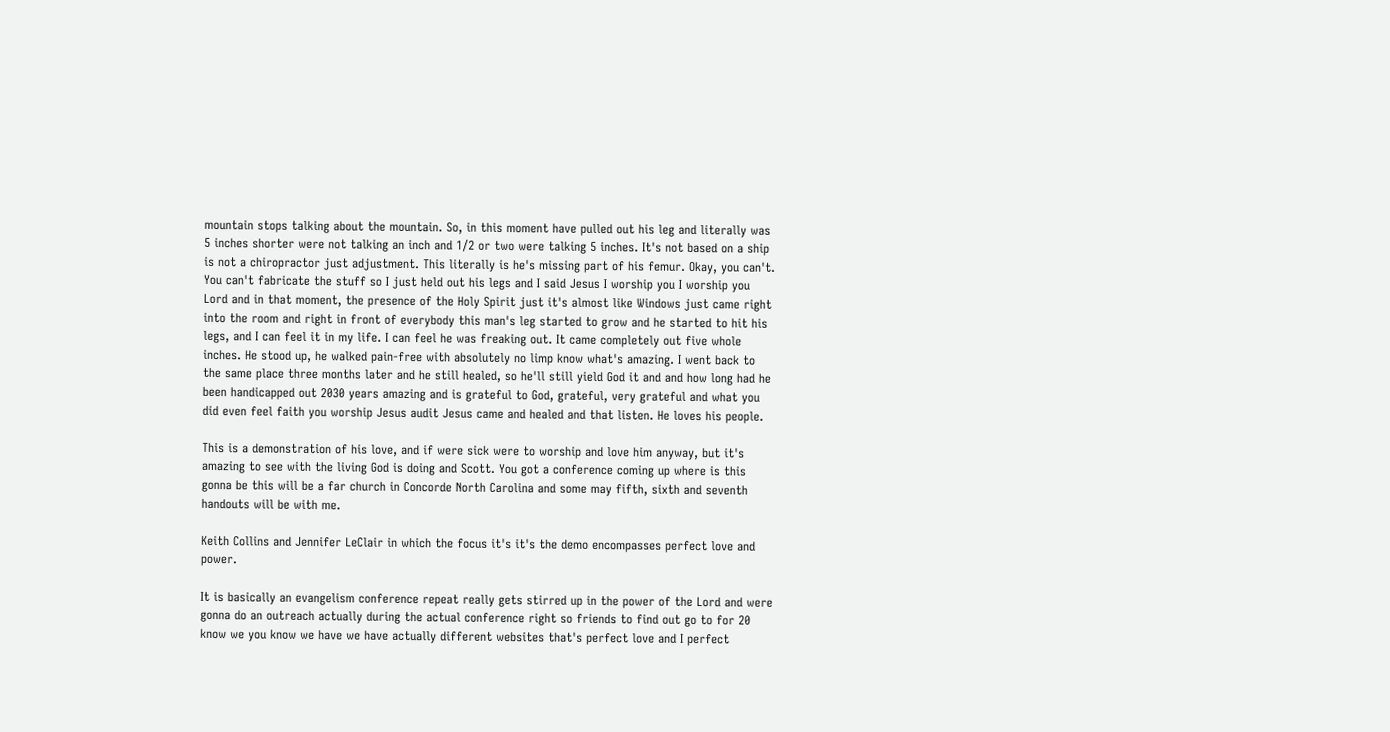mountain stops talking about the mountain. So, in this moment have pulled out his leg and literally was 5 inches shorter were not talking an inch and 1/2 or two were talking 5 inches. It's not based on a ship is not a chiropractor just adjustment. This literally is he's missing part of his femur. Okay, you can't. You can't fabricate the stuff so I just held out his legs and I said Jesus I worship you I worship you Lord and in that moment, the presence of the Holy Spirit just it's almost like Windows just came right into the room and right in front of everybody this man's leg started to grow and he started to hit his legs, and I can feel it in my life. I can feel he was freaking out. It came completely out five whole inches. He stood up, he walked pain-free with absolutely no limp know what's amazing. I went back to the same place three months later and he still healed, so he'll still yield God it and and how long had he been handicapped out 2030 years amazing and is grateful to God, grateful, very grateful and what you did even feel faith you worship Jesus audit Jesus came and healed and that listen. He loves his people.

This is a demonstration of his love, and if were sick were to worship and love him anyway, but it's amazing to see with the living God is doing and Scott. You got a conference coming up where is this gonna be this will be a far church in Concorde North Carolina and some may fifth, sixth and seventh handouts will be with me.

Keith Collins and Jennifer LeClair in which the focus it's it's the demo encompasses perfect love and power.

It is basically an evangelism conference repeat really gets stirred up in the power of the Lord and were gonna do an outreach actually during the actual conference right so friends to find out go to for 20 know we you know we have we have actually different websites that's perfect love and I perfect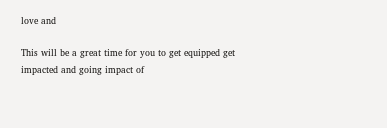love and

This will be a great time for you to get equipped get impacted and going impact of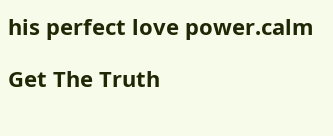his perfect love power.calm

Get The Truth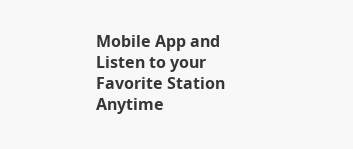Mobile App and Listen to your Favorite Station Anytime